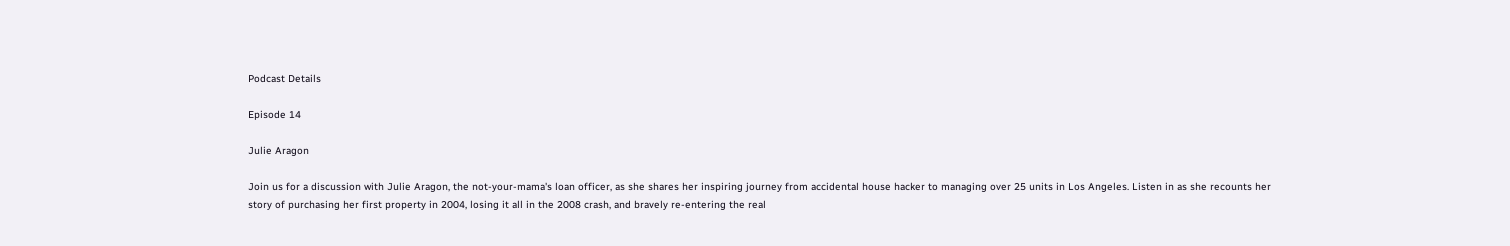Podcast Details

Episode 14

Julie Aragon

Join us for a discussion with Julie Aragon, the not-your-mama's loan officer, as she shares her inspiring journey from accidental house hacker to managing over 25 units in Los Angeles. Listen in as she recounts her story of purchasing her first property in 2004, losing it all in the 2008 crash, and bravely re-entering the real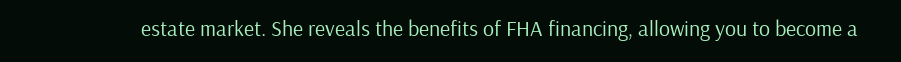estate market. She reveals the benefits of FHA financing, allowing you to become a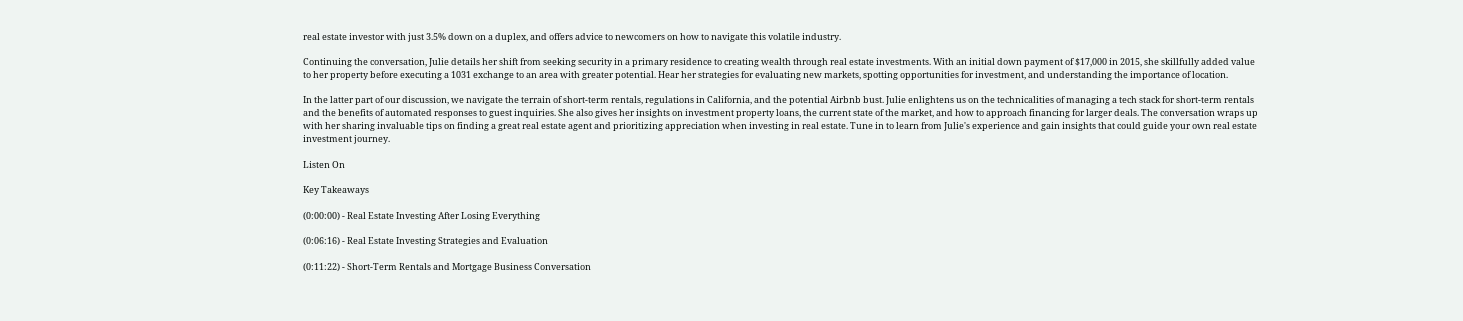real estate investor with just 3.5% down on a duplex, and offers advice to newcomers on how to navigate this volatile industry.

Continuing the conversation, Julie details her shift from seeking security in a primary residence to creating wealth through real estate investments. With an initial down payment of $17,000 in 2015, she skillfully added value to her property before executing a 1031 exchange to an area with greater potential. Hear her strategies for evaluating new markets, spotting opportunities for investment, and understanding the importance of location.

In the latter part of our discussion, we navigate the terrain of short-term rentals, regulations in California, and the potential Airbnb bust. Julie enlightens us on the technicalities of managing a tech stack for short-term rentals and the benefits of automated responses to guest inquiries. She also gives her insights on investment property loans, the current state of the market, and how to approach financing for larger deals. The conversation wraps up with her sharing invaluable tips on finding a great real estate agent and prioritizing appreciation when investing in real estate. Tune in to learn from Julie's experience and gain insights that could guide your own real estate investment journey.

Listen On

Key Takeaways

(0:00:00) - Real Estate Investing After Losing Everything

(0:06:16) - Real Estate Investing Strategies and Evaluation

(0:11:22) - Short-Term Rentals and Mortgage Business Conversation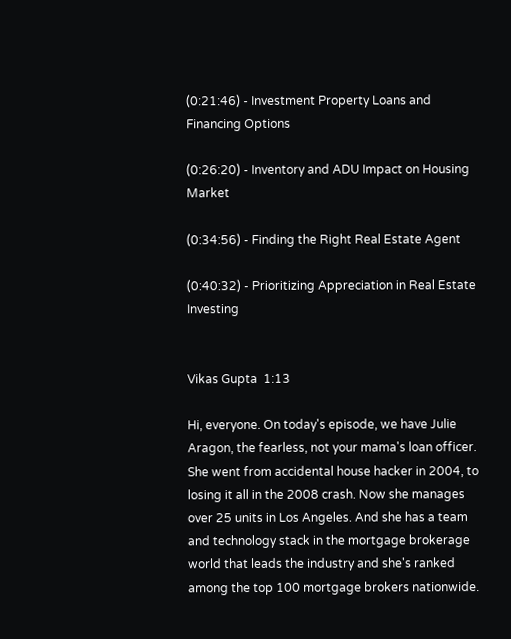(0:21:46) - Investment Property Loans and Financing Options

(0:26:20) - Inventory and ADU Impact on Housing Market

(0:34:56) - Finding the Right Real Estate Agent

(0:40:32) - Prioritizing Appreciation in Real Estate Investing


Vikas Gupta  1:13

Hi, everyone. On today's episode, we have Julie Aragon, the fearless, not your mama's loan officer. She went from accidental house hacker in 2004, to losing it all in the 2008 crash. Now she manages over 25 units in Los Angeles. And she has a team and technology stack in the mortgage brokerage world that leads the industry and she's ranked among the top 100 mortgage brokers nationwide.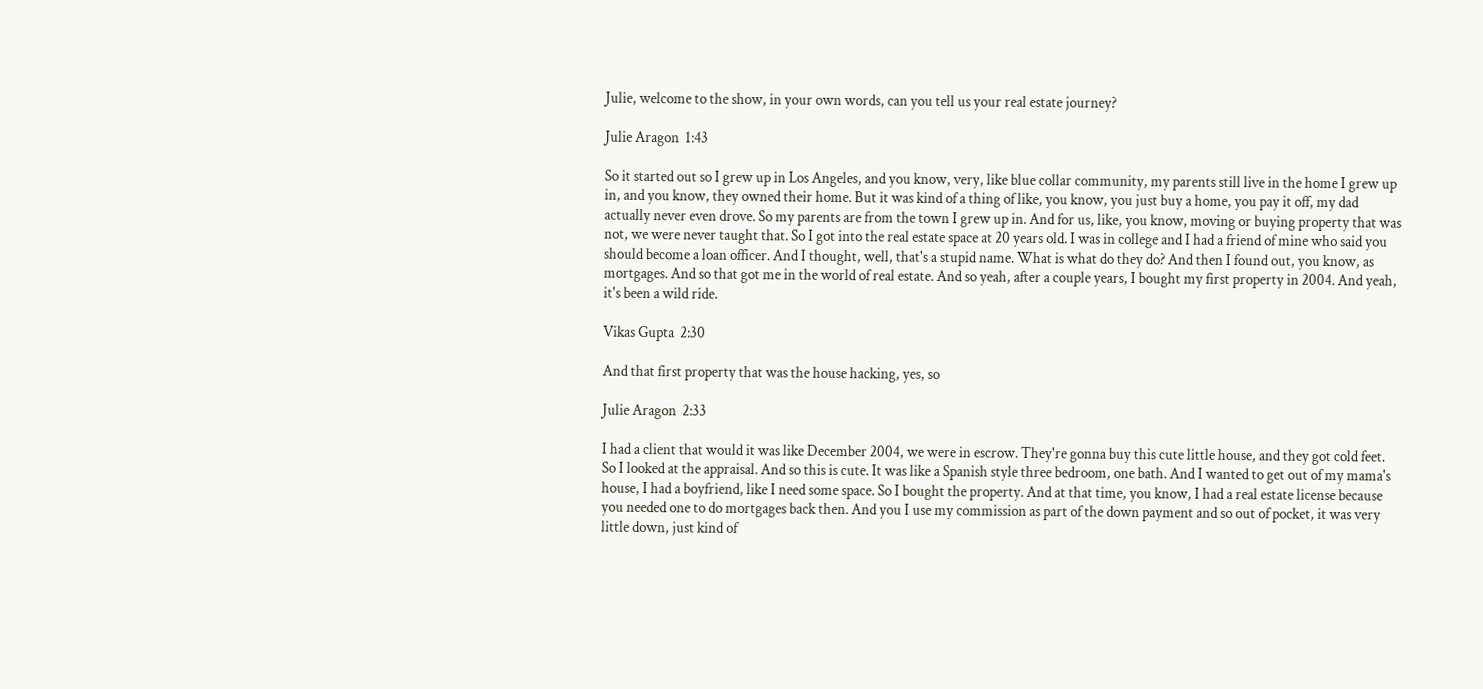Julie, welcome to the show, in your own words, can you tell us your real estate journey?

Julie Aragon  1:43

So it started out so I grew up in Los Angeles, and you know, very, like blue collar community, my parents still live in the home I grew up in, and you know, they owned their home. But it was kind of a thing of like, you know, you just buy a home, you pay it off, my dad actually never even drove. So my parents are from the town I grew up in. And for us, like, you know, moving or buying property that was not, we were never taught that. So I got into the real estate space at 20 years old. I was in college and I had a friend of mine who said you should become a loan officer. And I thought, well, that's a stupid name. What is what do they do? And then I found out, you know, as mortgages. And so that got me in the world of real estate. And so yeah, after a couple years, I bought my first property in 2004. And yeah, it's been a wild ride.

Vikas Gupta  2:30

And that first property that was the house hacking, yes, so

Julie Aragon  2:33

I had a client that would it was like December 2004, we were in escrow. They're gonna buy this cute little house, and they got cold feet. So I looked at the appraisal. And so this is cute. It was like a Spanish style three bedroom, one bath. And I wanted to get out of my mama's house, I had a boyfriend, like I need some space. So I bought the property. And at that time, you know, I had a real estate license because you needed one to do mortgages back then. And you I use my commission as part of the down payment and so out of pocket, it was very little down, just kind of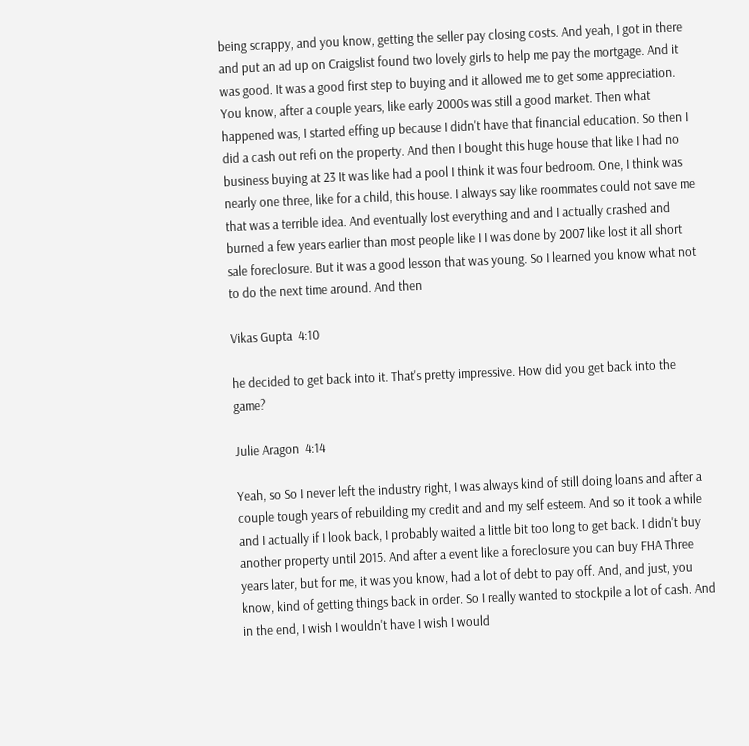being scrappy, and you know, getting the seller pay closing costs. And yeah, I got in there and put an ad up on Craigslist found two lovely girls to help me pay the mortgage. And it was good. It was a good first step to buying and it allowed me to get some appreciation. You know, after a couple years, like early 2000s was still a good market. Then what happened was, I started effing up because I didn't have that financial education. So then I did a cash out refi on the property. And then I bought this huge house that like I had no business buying at 23 It was like had a pool I think it was four bedroom. One, I think was nearly one three, like for a child, this house. I always say like roommates could not save me that was a terrible idea. And eventually lost everything and and I actually crashed and burned a few years earlier than most people like I I was done by 2007 like lost it all short sale foreclosure. But it was a good lesson that was young. So I learned you know what not to do the next time around. And then

Vikas Gupta  4:10

he decided to get back into it. That's pretty impressive. How did you get back into the game?

Julie Aragon  4:14

Yeah, so So I never left the industry right, I was always kind of still doing loans and after a couple tough years of rebuilding my credit and and my self esteem. And so it took a while and I actually if I look back, I probably waited a little bit too long to get back. I didn't buy another property until 2015. And after a event like a foreclosure you can buy FHA Three years later, but for me, it was you know, had a lot of debt to pay off. And, and just, you know, kind of getting things back in order. So I really wanted to stockpile a lot of cash. And in the end, I wish I wouldn't have I wish I would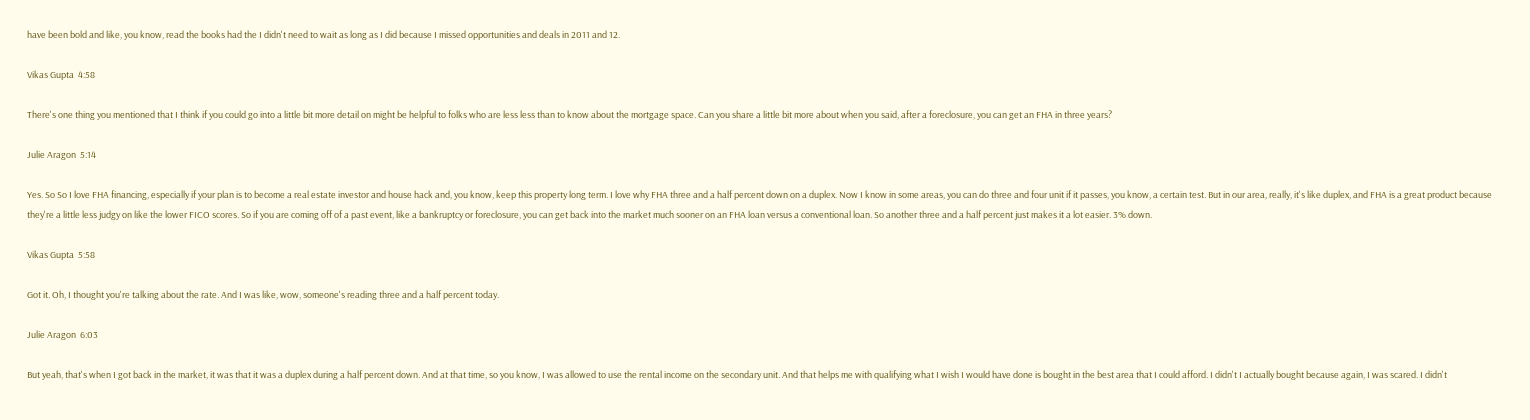have been bold and like, you know, read the books had the I didn't need to wait as long as I did because I missed opportunities and deals in 2011 and 12.

Vikas Gupta  4:58

There's one thing you mentioned that I think if you could go into a little bit more detail on might be helpful to folks who are less less than to know about the mortgage space. Can you share a little bit more about when you said, after a foreclosure, you can get an FHA in three years?

Julie Aragon  5:14

Yes. So So I love FHA financing, especially if your plan is to become a real estate investor and house hack and, you know, keep this property long term. I love why FHA three and a half percent down on a duplex. Now I know in some areas, you can do three and four unit if it passes, you know, a certain test. But in our area, really, it's like duplex, and FHA is a great product because they're a little less judgy on like the lower FICO scores. So if you are coming off of a past event, like a bankruptcy or foreclosure, you can get back into the market much sooner on an FHA loan versus a conventional loan. So another three and a half percent just makes it a lot easier. 3% down.

Vikas Gupta  5:58

Got it. Oh, I thought you're talking about the rate. And I was like, wow, someone's reading three and a half percent today.

Julie Aragon  6:03

But yeah, that's when I got back in the market, it was that it was a duplex during a half percent down. And at that time, so you know, I was allowed to use the rental income on the secondary unit. And that helps me with qualifying what I wish I would have done is bought in the best area that I could afford. I didn't I actually bought because again, I was scared. I didn't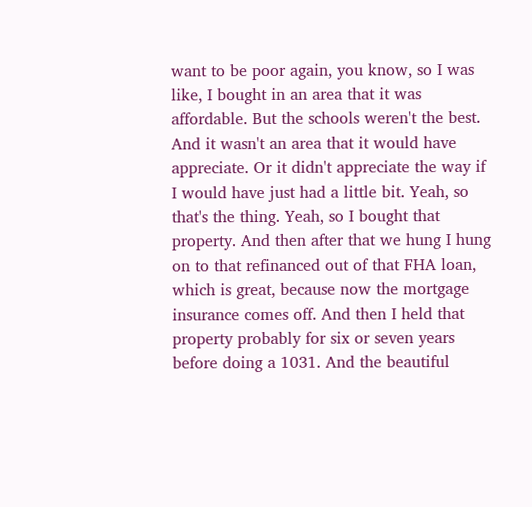want to be poor again, you know, so I was like, I bought in an area that it was affordable. But the schools weren't the best. And it wasn't an area that it would have appreciate. Or it didn't appreciate the way if I would have just had a little bit. Yeah, so that's the thing. Yeah, so I bought that property. And then after that we hung I hung on to that refinanced out of that FHA loan, which is great, because now the mortgage insurance comes off. And then I held that property probably for six or seven years before doing a 1031. And the beautiful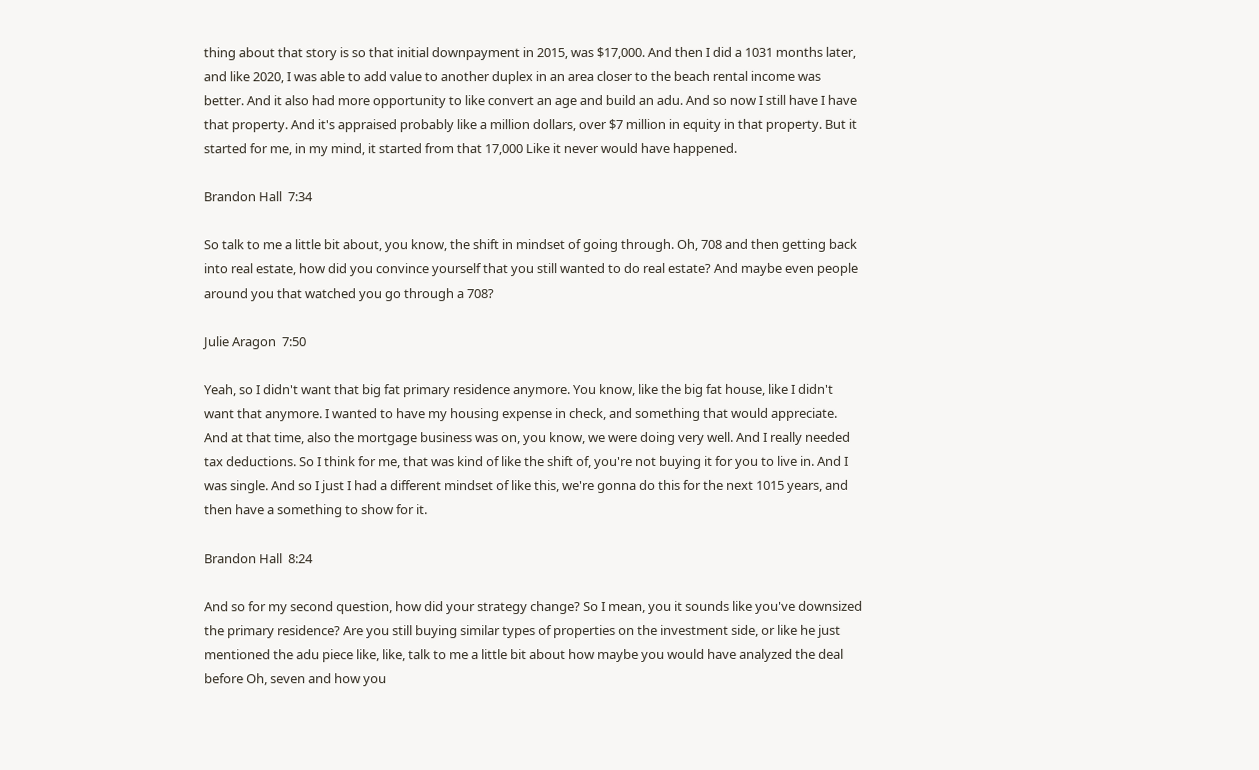thing about that story is so that initial downpayment in 2015, was $17,000. And then I did a 1031 months later, and like 2020, I was able to add value to another duplex in an area closer to the beach rental income was better. And it also had more opportunity to like convert an age and build an adu. And so now I still have I have that property. And it's appraised probably like a million dollars, over $7 million in equity in that property. But it started for me, in my mind, it started from that 17,000 Like it never would have happened.

Brandon Hall  7:34

So talk to me a little bit about, you know, the shift in mindset of going through. Oh, 708 and then getting back into real estate, how did you convince yourself that you still wanted to do real estate? And maybe even people around you that watched you go through a 708?

Julie Aragon  7:50

Yeah, so I didn't want that big fat primary residence anymore. You know, like the big fat house, like I didn't want that anymore. I wanted to have my housing expense in check, and something that would appreciate. And at that time, also the mortgage business was on, you know, we were doing very well. And I really needed tax deductions. So I think for me, that was kind of like the shift of, you're not buying it for you to live in. And I was single. And so I just I had a different mindset of like this, we're gonna do this for the next 1015 years, and then have a something to show for it.

Brandon Hall  8:24

And so for my second question, how did your strategy change? So I mean, you it sounds like you've downsized the primary residence? Are you still buying similar types of properties on the investment side, or like he just mentioned the adu piece like, like, talk to me a little bit about how maybe you would have analyzed the deal before Oh, seven and how you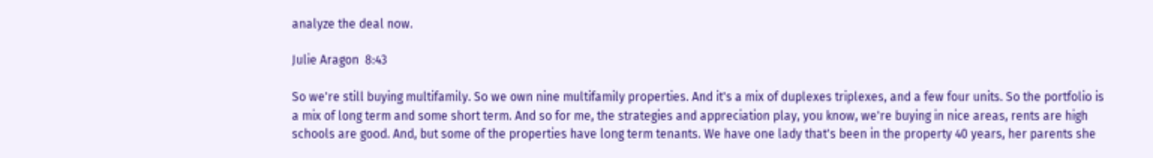analyze the deal now.

Julie Aragon  8:43

So we're still buying multifamily. So we own nine multifamily properties. And it's a mix of duplexes triplexes, and a few four units. So the portfolio is a mix of long term and some short term. And so for me, the strategies and appreciation play, you know, we're buying in nice areas, rents are high schools are good. And, but some of the properties have long term tenants. We have one lady that's been in the property 40 years, her parents she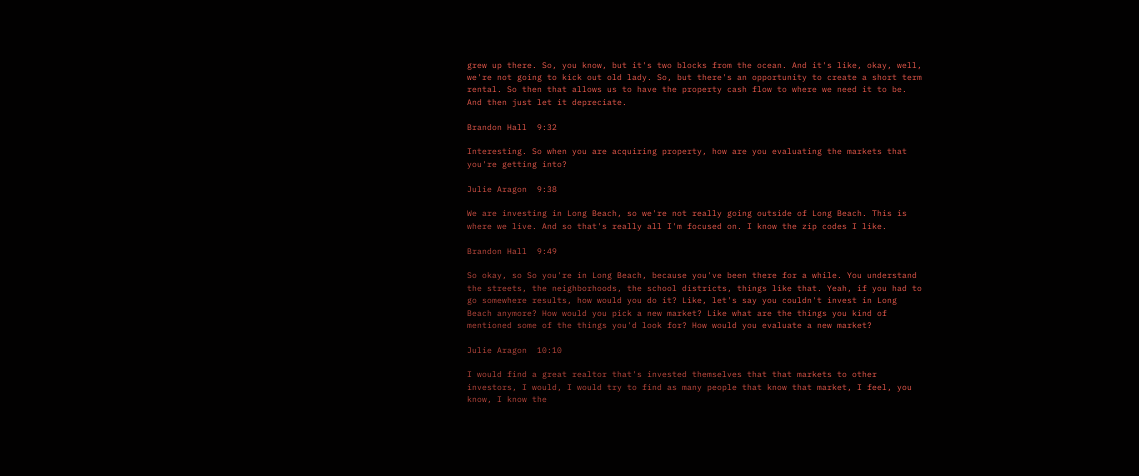grew up there. So, you know, but it's two blocks from the ocean. And it's like, okay, well, we're not going to kick out old lady. So, but there's an opportunity to create a short term rental. So then that allows us to have the property cash flow to where we need it to be. And then just let it depreciate.

Brandon Hall  9:32

Interesting. So when you are acquiring property, how are you evaluating the markets that you're getting into?

Julie Aragon  9:38

We are investing in Long Beach, so we're not really going outside of Long Beach. This is where we live. And so that's really all I'm focused on. I know the zip codes I like.

Brandon Hall  9:49

So okay, so So you're in Long Beach, because you've been there for a while. You understand the streets, the neighborhoods, the school districts, things like that. Yeah, if you had to go somewhere results, how would you do it? Like, let's say you couldn't invest in Long Beach anymore? How would you pick a new market? Like what are the things you kind of mentioned some of the things you'd look for? How would you evaluate a new market?

Julie Aragon  10:10

I would find a great realtor that's invested themselves that that markets to other investors, I would, I would try to find as many people that know that market, I feel, you know, I know the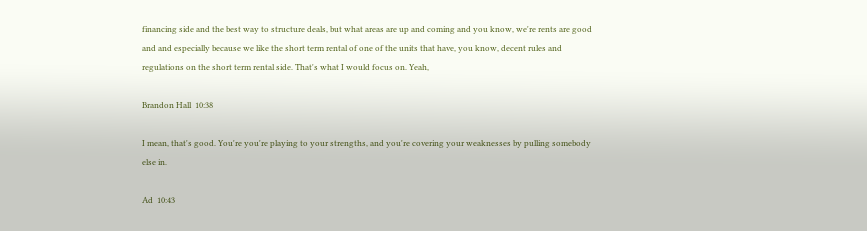financing side and the best way to structure deals, but what areas are up and coming and you know, we're rents are good and and especially because we like the short term rental of one of the units that have, you know, decent rules and regulations on the short term rental side. That's what I would focus on. Yeah,

Brandon Hall  10:38

I mean, that's good. You're you're playing to your strengths, and you're covering your weaknesses by pulling somebody else in.

Ad  10:43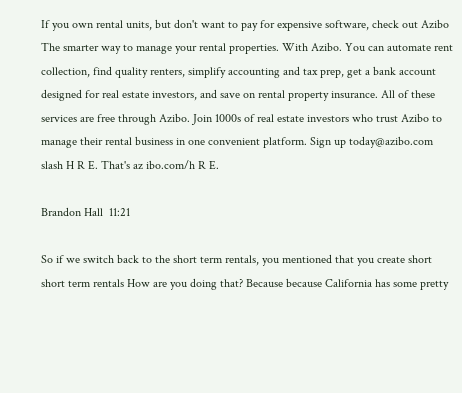If you own rental units, but don't want to pay for expensive software, check out Azibo The smarter way to manage your rental properties. With Azibo. You can automate rent collection, find quality renters, simplify accounting and tax prep, get a bank account designed for real estate investors, and save on rental property insurance. All of these services are free through Azibo. Join 1000s of real estate investors who trust Azibo to manage their rental business in one convenient platform. Sign up today@azibo.com slash H R E. That's az ibo.com/h R E.

Brandon Hall  11:21

So if we switch back to the short term rentals, you mentioned that you create short short term rentals How are you doing that? Because because California has some pretty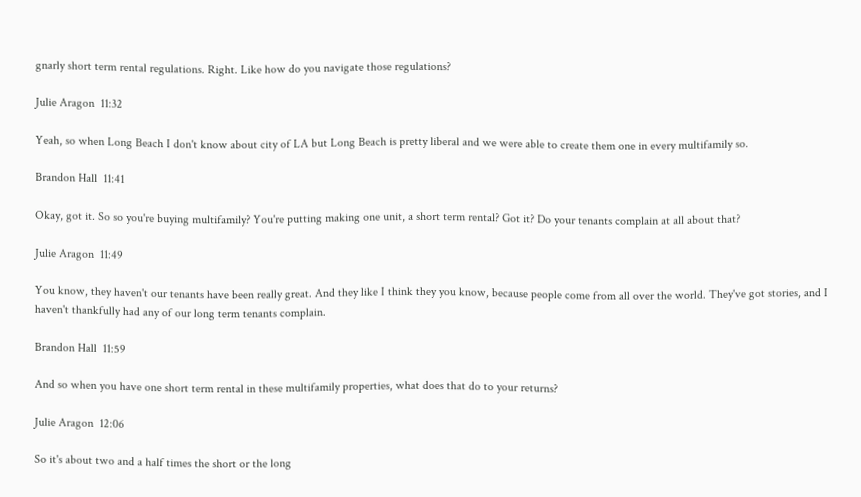gnarly short term rental regulations. Right. Like how do you navigate those regulations?

Julie Aragon  11:32

Yeah, so when Long Beach I don't know about city of LA but Long Beach is pretty liberal and we were able to create them one in every multifamily so.

Brandon Hall  11:41

Okay, got it. So so you're buying multifamily? You're putting making one unit, a short term rental? Got it? Do your tenants complain at all about that?

Julie Aragon  11:49

You know, they haven't our tenants have been really great. And they like I think they you know, because people come from all over the world. They've got stories, and I haven't thankfully had any of our long term tenants complain.

Brandon Hall  11:59

And so when you have one short term rental in these multifamily properties, what does that do to your returns?

Julie Aragon  12:06

So it's about two and a half times the short or the long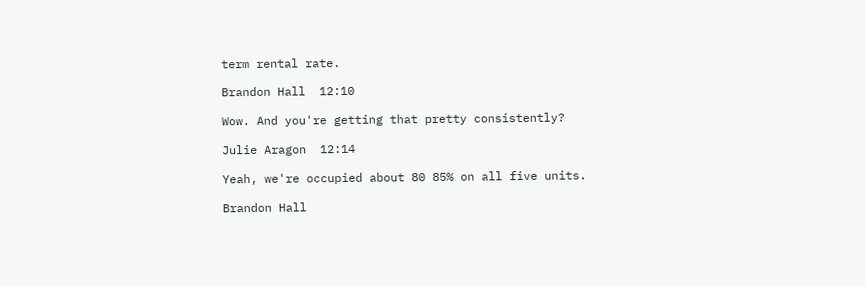term rental rate.

Brandon Hall  12:10

Wow. And you're getting that pretty consistently?

Julie Aragon  12:14

Yeah, we're occupied about 80 85% on all five units.

Brandon Hall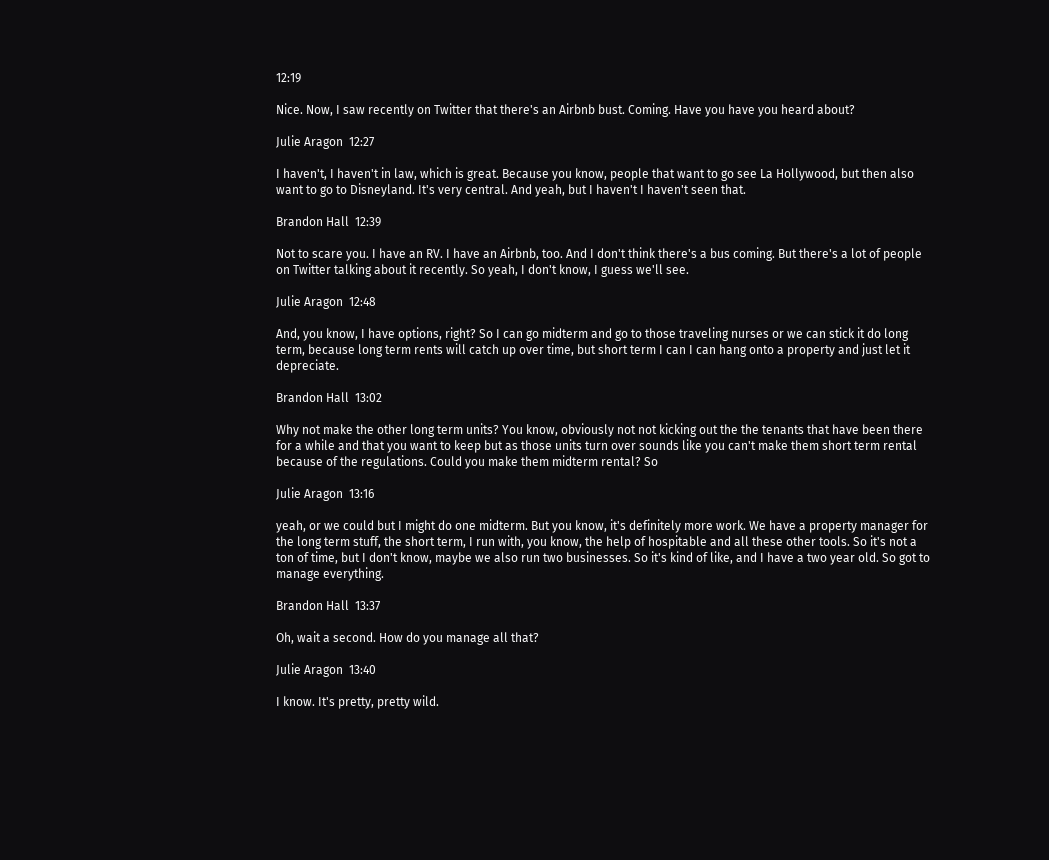12:19

Nice. Now, I saw recently on Twitter that there's an Airbnb bust. Coming. Have you have you heard about?

Julie Aragon  12:27

I haven't, I haven't in law, which is great. Because you know, people that want to go see La Hollywood, but then also want to go to Disneyland. It's very central. And yeah, but I haven't I haven't seen that.

Brandon Hall  12:39

Not to scare you. I have an RV. I have an Airbnb, too. And I don't think there's a bus coming. But there's a lot of people on Twitter talking about it recently. So yeah, I don't know, I guess we'll see.

Julie Aragon  12:48

And, you know, I have options, right? So I can go midterm and go to those traveling nurses or we can stick it do long term, because long term rents will catch up over time, but short term I can I can hang onto a property and just let it depreciate.

Brandon Hall  13:02

Why not make the other long term units? You know, obviously not not kicking out the the tenants that have been there for a while and that you want to keep but as those units turn over sounds like you can't make them short term rental because of the regulations. Could you make them midterm rental? So

Julie Aragon  13:16

yeah, or we could but I might do one midterm. But you know, it's definitely more work. We have a property manager for the long term stuff, the short term, I run with, you know, the help of hospitable and all these other tools. So it's not a ton of time, but I don't know, maybe we also run two businesses. So it's kind of like, and I have a two year old. So got to manage everything.

Brandon Hall  13:37

Oh, wait a second. How do you manage all that?

Julie Aragon  13:40

I know. It's pretty, pretty wild.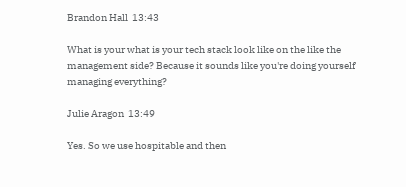Brandon Hall  13:43

What is your what is your tech stack look like on the like the management side? Because it sounds like you're doing yourself managing everything?

Julie Aragon  13:49

Yes. So we use hospitable and then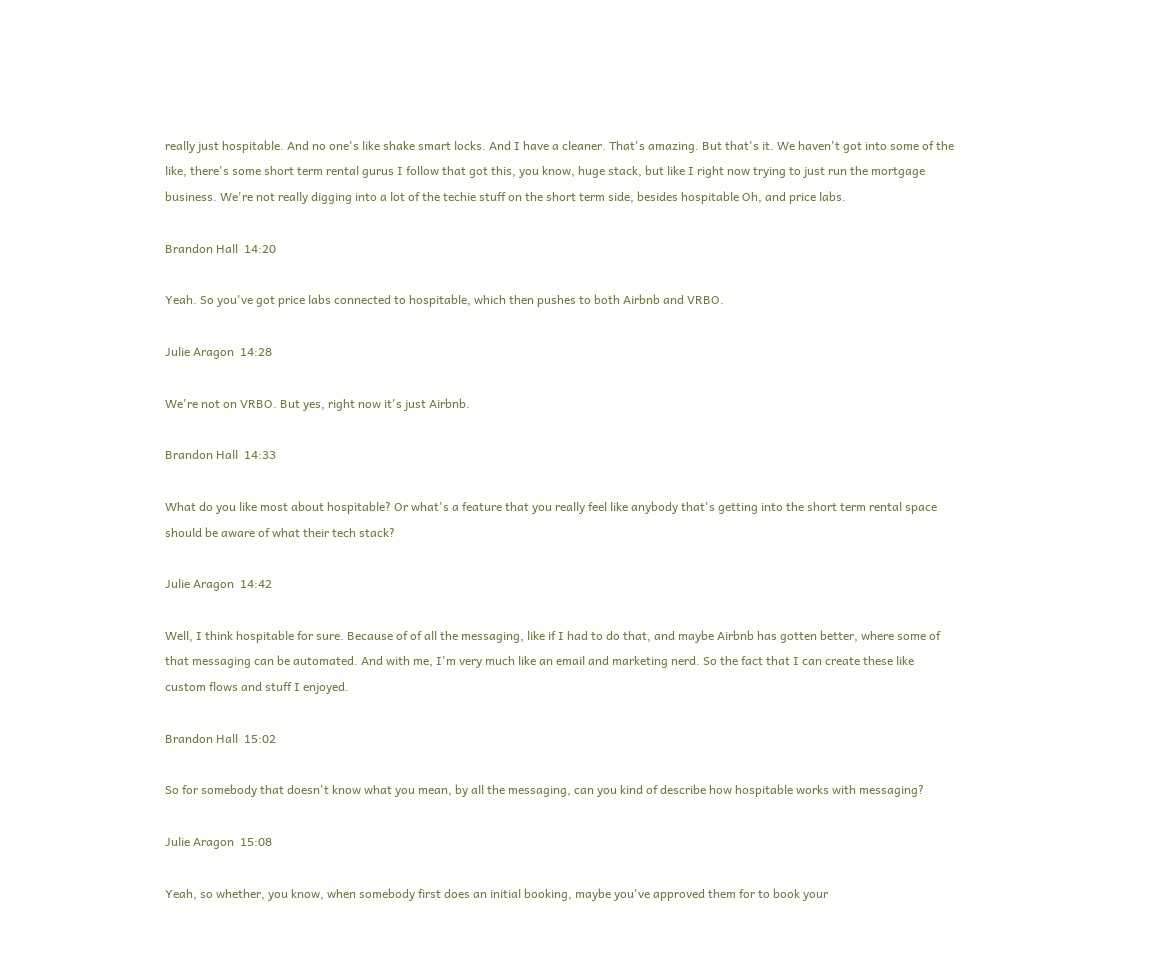really just hospitable. And no one's like shake smart locks. And I have a cleaner. That's amazing. But that's it. We haven't got into some of the like, there's some short term rental gurus I follow that got this, you know, huge stack, but like I right now trying to just run the mortgage business. We're not really digging into a lot of the techie stuff on the short term side, besides hospitable Oh, and price labs.

Brandon Hall  14:20

Yeah. So you've got price labs connected to hospitable, which then pushes to both Airbnb and VRBO.

Julie Aragon  14:28

We're not on VRBO. But yes, right now it's just Airbnb.

Brandon Hall  14:33

What do you like most about hospitable? Or what's a feature that you really feel like anybody that's getting into the short term rental space should be aware of what their tech stack?

Julie Aragon  14:42

Well, I think hospitable for sure. Because of of all the messaging, like if I had to do that, and maybe Airbnb has gotten better, where some of that messaging can be automated. And with me, I'm very much like an email and marketing nerd. So the fact that I can create these like custom flows and stuff I enjoyed.

Brandon Hall  15:02

So for somebody that doesn't know what you mean, by all the messaging, can you kind of describe how hospitable works with messaging?

Julie Aragon  15:08

Yeah, so whether, you know, when somebody first does an initial booking, maybe you've approved them for to book your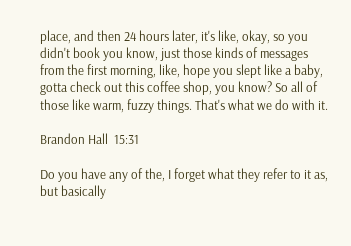place, and then 24 hours later, it's like, okay, so you didn't book you know, just those kinds of messages from the first morning, like, hope you slept like a baby, gotta check out this coffee shop, you know? So all of those like warm, fuzzy things. That's what we do with it.

Brandon Hall  15:31

Do you have any of the, I forget what they refer to it as, but basically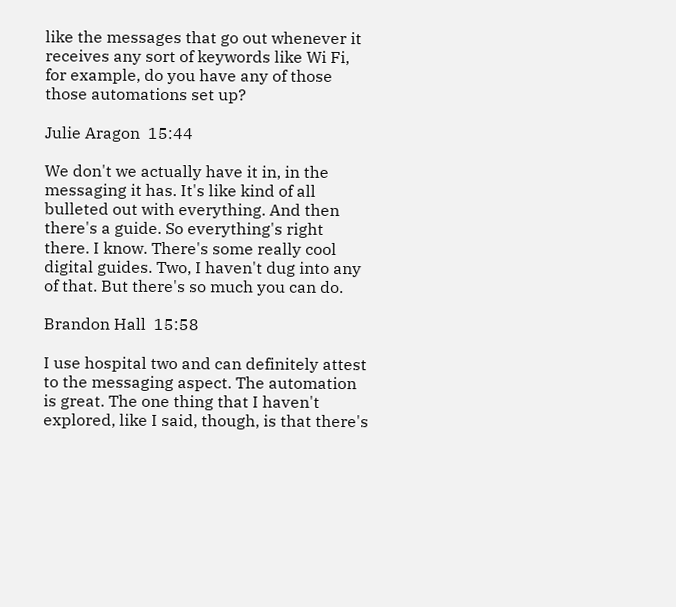like the messages that go out whenever it receives any sort of keywords like Wi Fi, for example, do you have any of those those automations set up?

Julie Aragon  15:44

We don't we actually have it in, in the messaging it has. It's like kind of all bulleted out with everything. And then there's a guide. So everything's right there. I know. There's some really cool digital guides. Two, I haven't dug into any of that. But there's so much you can do.

Brandon Hall  15:58

I use hospital two and can definitely attest to the messaging aspect. The automation is great. The one thing that I haven't explored, like I said, though, is that there's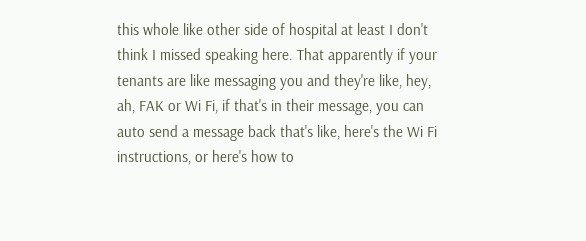this whole like other side of hospital at least I don't think I missed speaking here. That apparently if your tenants are like messaging you and they're like, hey, ah, FAK or Wi Fi, if that's in their message, you can auto send a message back that's like, here's the Wi Fi instructions, or here's how to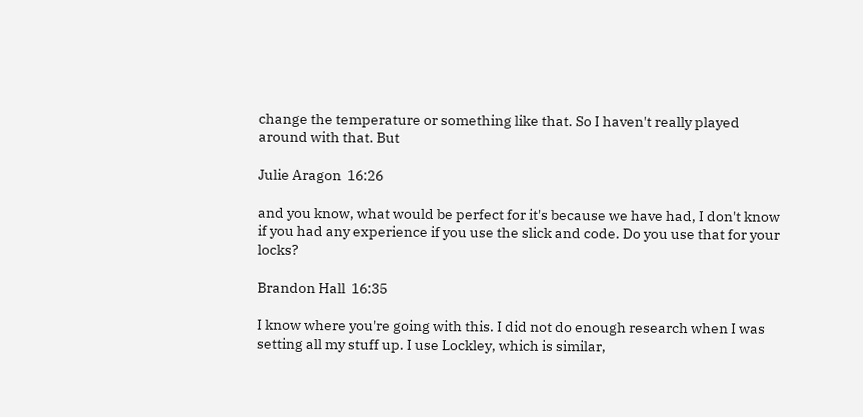change the temperature or something like that. So I haven't really played around with that. But

Julie Aragon  16:26

and you know, what would be perfect for it's because we have had, I don't know if you had any experience if you use the slick and code. Do you use that for your locks?

Brandon Hall  16:35

I know where you're going with this. I did not do enough research when I was setting all my stuff up. I use Lockley, which is similar,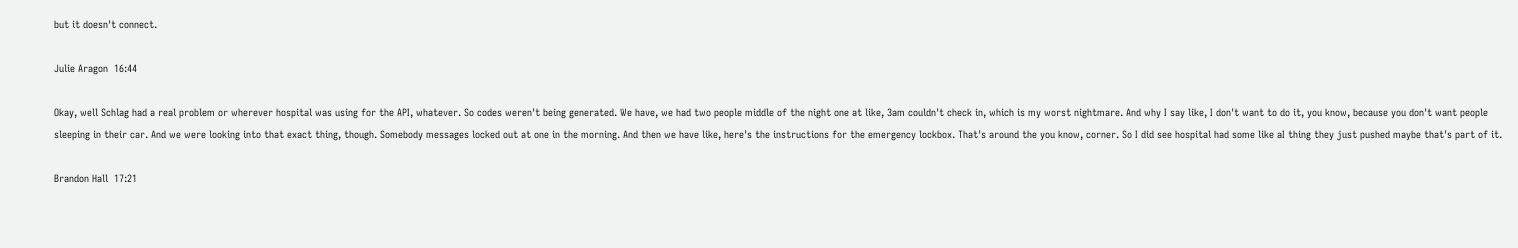but it doesn't connect.

Julie Aragon  16:44

Okay, well Schlag had a real problem or wherever hospital was using for the API, whatever. So codes weren't being generated. We have, we had two people middle of the night one at like, 3am couldn't check in, which is my worst nightmare. And why I say like, I don't want to do it, you know, because you don't want people sleeping in their car. And we were looking into that exact thing, though. Somebody messages locked out at one in the morning. And then we have like, here's the instructions for the emergency lockbox. That's around the you know, corner. So I did see hospital had some like aI thing they just pushed maybe that's part of it.

Brandon Hall  17:21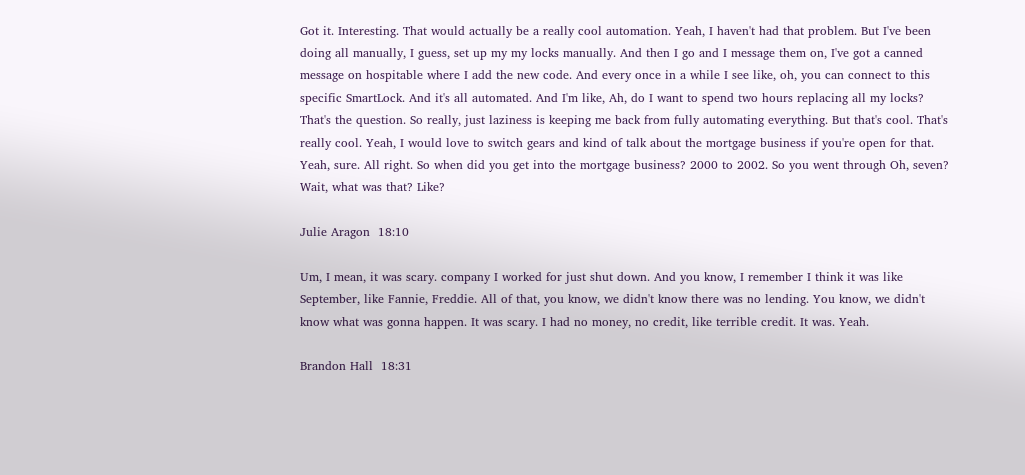Got it. Interesting. That would actually be a really cool automation. Yeah, I haven't had that problem. But I've been doing all manually, I guess, set up my my locks manually. And then I go and I message them on, I've got a canned message on hospitable where I add the new code. And every once in a while I see like, oh, you can connect to this specific SmartLock. And it's all automated. And I'm like, Ah, do I want to spend two hours replacing all my locks? That's the question. So really, just laziness is keeping me back from fully automating everything. But that's cool. That's really cool. Yeah, I would love to switch gears and kind of talk about the mortgage business if you're open for that. Yeah, sure. All right. So when did you get into the mortgage business? 2000 to 2002. So you went through Oh, seven? Wait, what was that? Like?

Julie Aragon  18:10

Um, I mean, it was scary. company I worked for just shut down. And you know, I remember I think it was like September, like Fannie, Freddie. All of that, you know, we didn't know there was no lending. You know, we didn't know what was gonna happen. It was scary. I had no money, no credit, like terrible credit. It was. Yeah.

Brandon Hall  18:31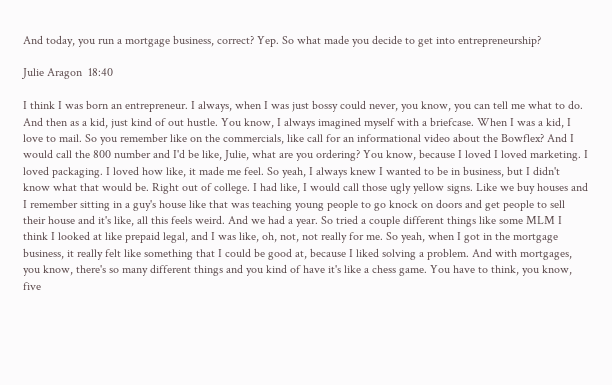And today, you run a mortgage business, correct? Yep. So what made you decide to get into entrepreneurship?

Julie Aragon  18:40

I think I was born an entrepreneur. I always, when I was just bossy could never, you know, you can tell me what to do. And then as a kid, just kind of out hustle. You know, I always imagined myself with a briefcase. When I was a kid, I love to mail. So you remember like on the commercials, like call for an informational video about the Bowflex? And I would call the 800 number and I'd be like, Julie, what are you ordering? You know, because I loved I loved marketing. I loved packaging. I loved how like, it made me feel. So yeah, I always knew I wanted to be in business, but I didn't know what that would be. Right out of college. I had like, I would call those ugly yellow signs. Like we buy houses and I remember sitting in a guy's house like that was teaching young people to go knock on doors and get people to sell their house and it's like, all this feels weird. And we had a year. So tried a couple different things like some MLM I think I looked at like prepaid legal, and I was like, oh, not, not really for me. So yeah, when I got in the mortgage business, it really felt like something that I could be good at, because I liked solving a problem. And with mortgages, you know, there's so many different things and you kind of have it's like a chess game. You have to think, you know, five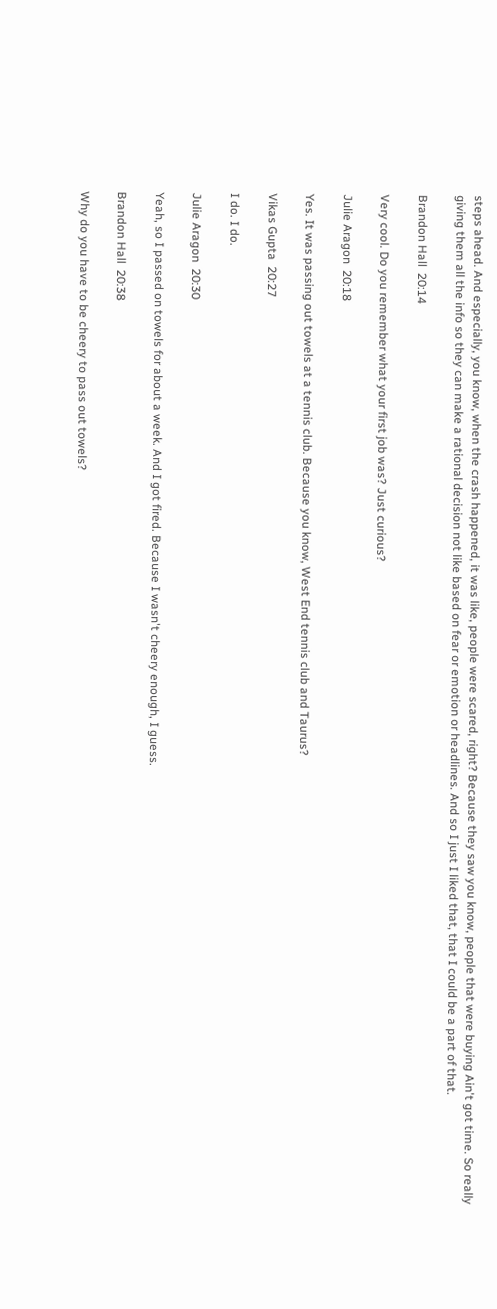steps ahead. And especially, you know, when the crash happened, it was like, people were scared, right? Because they saw you know, people that were buying Ain't got time. So really giving them all the info so they can make a rational decision not like based on fear or emotion or headlines. And so I just I liked that, that I could be a part of that.

Brandon Hall  20:14

Very cool. Do you remember what your first job was? Just curious?

Julie Aragon  20:18

Yes. It was passing out towels at a tennis club. Because you know, West End tennis club and Taurus?

Vikas Gupta  20:27

I do. I do.

Julie Aragon  20:30

Yeah, so I passed on towels for about a week. And I got fired. Because I wasn't cheery enough, I guess.

Brandon Hall  20:38

Why do you have to be cheery to pass out towels?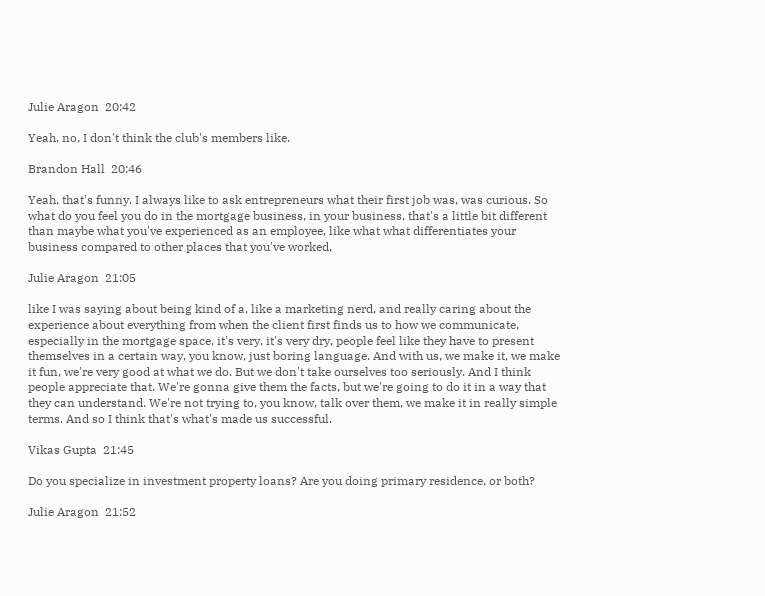Julie Aragon  20:42

Yeah, no, I don't think the club's members like.

Brandon Hall  20:46

Yeah, that's funny. I always like to ask entrepreneurs what their first job was, was curious. So what do you feel you do in the mortgage business, in your business, that's a little bit different than maybe what you've experienced as an employee, like what what differentiates your business compared to other places that you've worked,

Julie Aragon  21:05

like I was saying about being kind of a, like a marketing nerd, and really caring about the experience about everything from when the client first finds us to how we communicate, especially in the mortgage space, it's very, it's very dry, people feel like they have to present themselves in a certain way, you know, just boring language. And with us, we make it, we make it fun, we're very good at what we do. But we don't take ourselves too seriously. And I think people appreciate that. We're gonna give them the facts, but we're going to do it in a way that they can understand. We're not trying to, you know, talk over them, we make it in really simple terms. And so I think that's what's made us successful.

Vikas Gupta  21:45

Do you specialize in investment property loans? Are you doing primary residence, or both?

Julie Aragon  21:52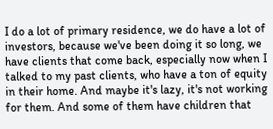I do a lot of primary residence, we do have a lot of investors, because we've been doing it so long, we have clients that come back, especially now when I talked to my past clients, who have a ton of equity in their home. And maybe it's lazy, it's not working for them. And some of them have children that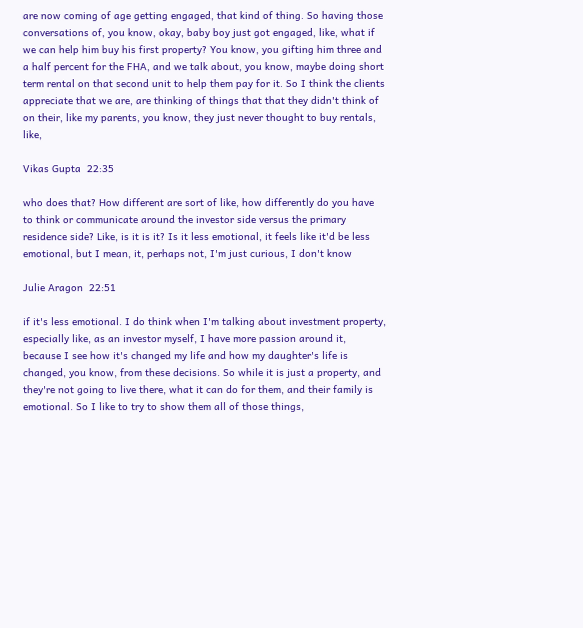are now coming of age getting engaged, that kind of thing. So having those conversations of, you know, okay, baby boy just got engaged, like, what if we can help him buy his first property? You know, you gifting him three and a half percent for the FHA, and we talk about, you know, maybe doing short term rental on that second unit to help them pay for it. So I think the clients appreciate that we are, are thinking of things that that they didn't think of on their, like my parents, you know, they just never thought to buy rentals, like,

Vikas Gupta  22:35

who does that? How different are sort of like, how differently do you have to think or communicate around the investor side versus the primary residence side? Like, is it is it? Is it less emotional, it feels like it'd be less emotional, but I mean, it, perhaps not, I'm just curious, I don't know

Julie Aragon  22:51

if it's less emotional. I do think when I'm talking about investment property, especially like, as an investor myself, I have more passion around it, because I see how it's changed my life and how my daughter's life is changed, you know, from these decisions. So while it is just a property, and they're not going to live there, what it can do for them, and their family is emotional. So I like to try to show them all of those things,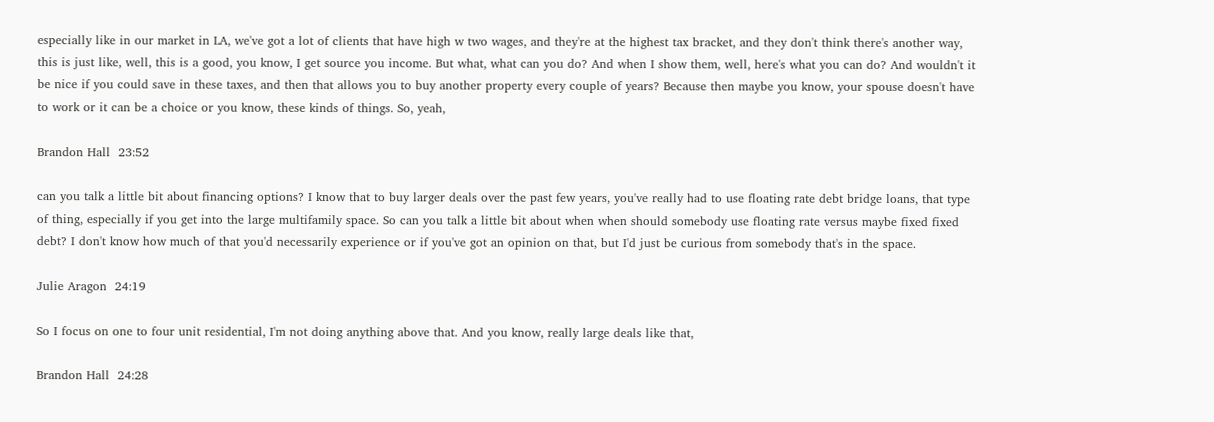especially like in our market in LA, we've got a lot of clients that have high w two wages, and they're at the highest tax bracket, and they don't think there's another way, this is just like, well, this is a good, you know, I get source you income. But what, what can you do? And when I show them, well, here's what you can do? And wouldn't it be nice if you could save in these taxes, and then that allows you to buy another property every couple of years? Because then maybe you know, your spouse doesn't have to work or it can be a choice or you know, these kinds of things. So, yeah,

Brandon Hall  23:52

can you talk a little bit about financing options? I know that to buy larger deals over the past few years, you've really had to use floating rate debt bridge loans, that type of thing, especially if you get into the large multifamily space. So can you talk a little bit about when when should somebody use floating rate versus maybe fixed fixed debt? I don't know how much of that you'd necessarily experience or if you've got an opinion on that, but I'd just be curious from somebody that's in the space.

Julie Aragon  24:19

So I focus on one to four unit residential, I'm not doing anything above that. And you know, really large deals like that,

Brandon Hall  24:28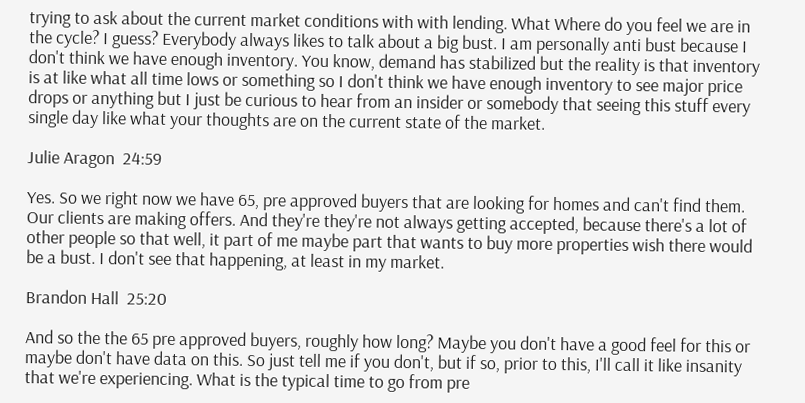trying to ask about the current market conditions with with lending. What Where do you feel we are in the cycle? I guess? Everybody always likes to talk about a big bust. I am personally anti bust because I don't think we have enough inventory. You know, demand has stabilized but the reality is that inventory is at like what all time lows or something so I don't think we have enough inventory to see major price drops or anything but I just be curious to hear from an insider or somebody that seeing this stuff every single day like what your thoughts are on the current state of the market.

Julie Aragon  24:59

Yes. So we right now we have 65, pre approved buyers that are looking for homes and can't find them. Our clients are making offers. And they're they're not always getting accepted, because there's a lot of other people so that well, it part of me maybe part that wants to buy more properties wish there would be a bust. I don't see that happening, at least in my market.

Brandon Hall  25:20

And so the the 65 pre approved buyers, roughly how long? Maybe you don't have a good feel for this or maybe don't have data on this. So just tell me if you don't, but if so, prior to this, I'll call it like insanity that we're experiencing. What is the typical time to go from pre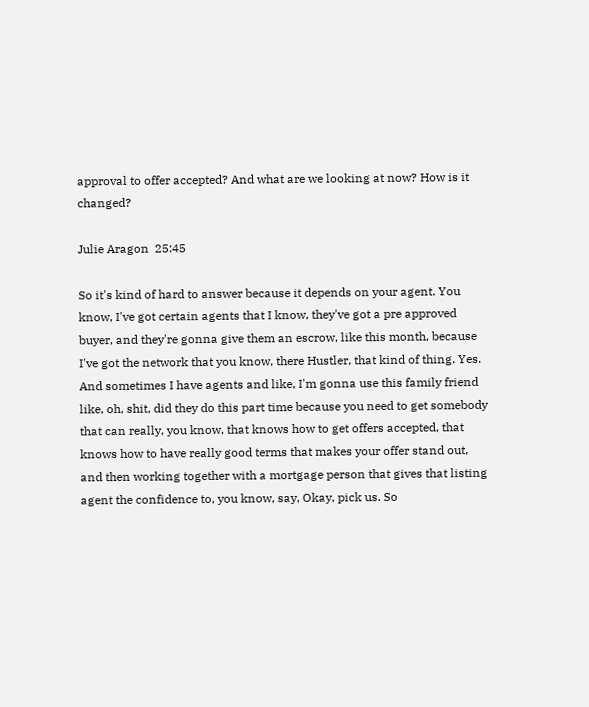approval to offer accepted? And what are we looking at now? How is it changed?

Julie Aragon  25:45

So it's kind of hard to answer because it depends on your agent. You know, I've got certain agents that I know, they've got a pre approved buyer, and they're gonna give them an escrow, like this month, because I've got the network that you know, there Hustler, that kind of thing. Yes. And sometimes I have agents and like, I'm gonna use this family friend like, oh, shit, did they do this part time because you need to get somebody that can really, you know, that knows how to get offers accepted, that knows how to have really good terms that makes your offer stand out, and then working together with a mortgage person that gives that listing agent the confidence to, you know, say, Okay, pick us. So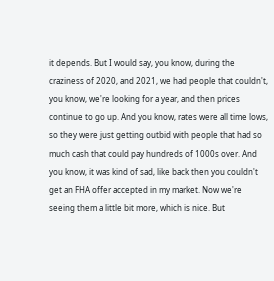it depends. But I would say, you know, during the craziness of 2020, and 2021, we had people that couldn't, you know, we're looking for a year, and then prices continue to go up. And you know, rates were all time lows, so they were just getting outbid with people that had so much cash that could pay hundreds of 1000s over. And you know, it was kind of sad, like back then you couldn't get an FHA offer accepted in my market. Now we're seeing them a little bit more, which is nice. But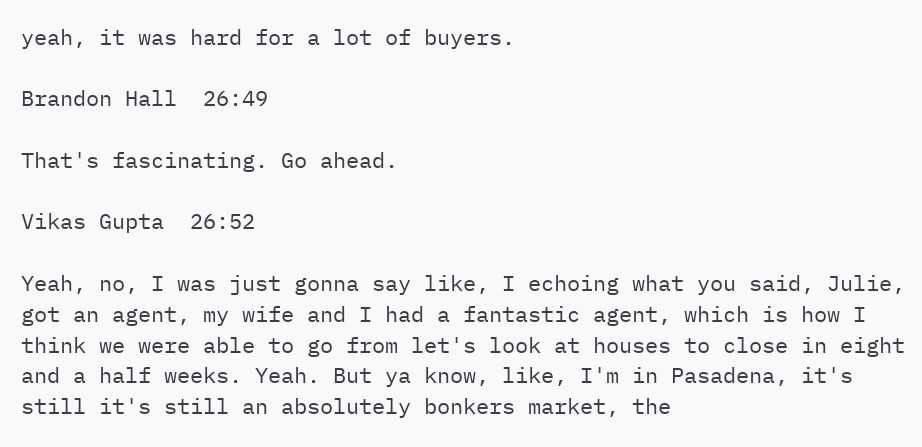yeah, it was hard for a lot of buyers.

Brandon Hall  26:49

That's fascinating. Go ahead.

Vikas Gupta  26:52

Yeah, no, I was just gonna say like, I echoing what you said, Julie, got an agent, my wife and I had a fantastic agent, which is how I think we were able to go from let's look at houses to close in eight and a half weeks. Yeah. But ya know, like, I'm in Pasadena, it's still it's still an absolutely bonkers market, the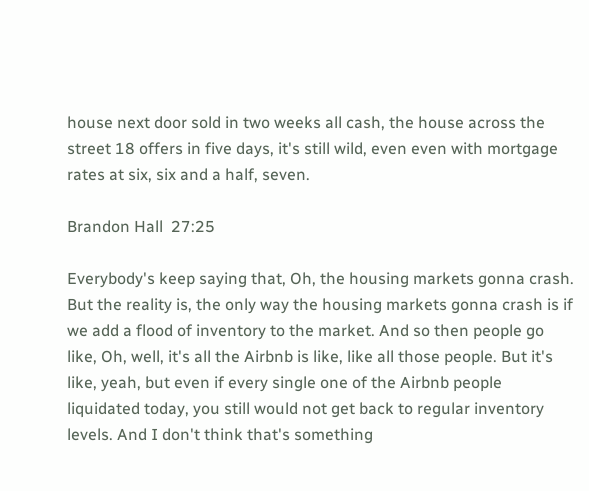house next door sold in two weeks all cash, the house across the street 18 offers in five days, it's still wild, even even with mortgage rates at six, six and a half, seven.

Brandon Hall  27:25

Everybody's keep saying that, Oh, the housing markets gonna crash. But the reality is, the only way the housing markets gonna crash is if we add a flood of inventory to the market. And so then people go like, Oh, well, it's all the Airbnb is like, like all those people. But it's like, yeah, but even if every single one of the Airbnb people liquidated today, you still would not get back to regular inventory levels. And I don't think that's something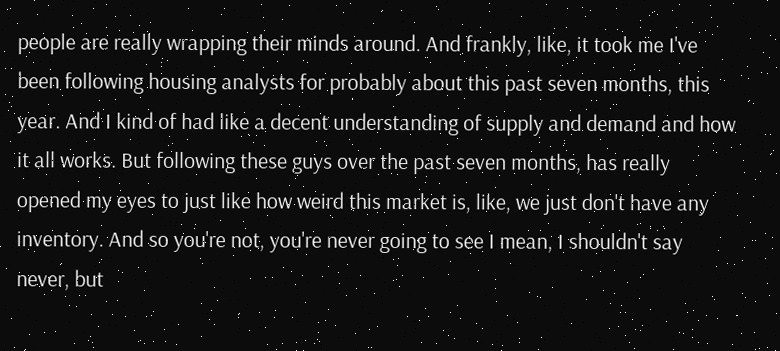people are really wrapping their minds around. And frankly, like, it took me I've been following housing analysts for probably about this past seven months, this year. And I kind of had like a decent understanding of supply and demand and how it all works. But following these guys over the past seven months, has really opened my eyes to just like how weird this market is, like, we just don't have any inventory. And so you're not, you're never going to see I mean, I shouldn't say never, but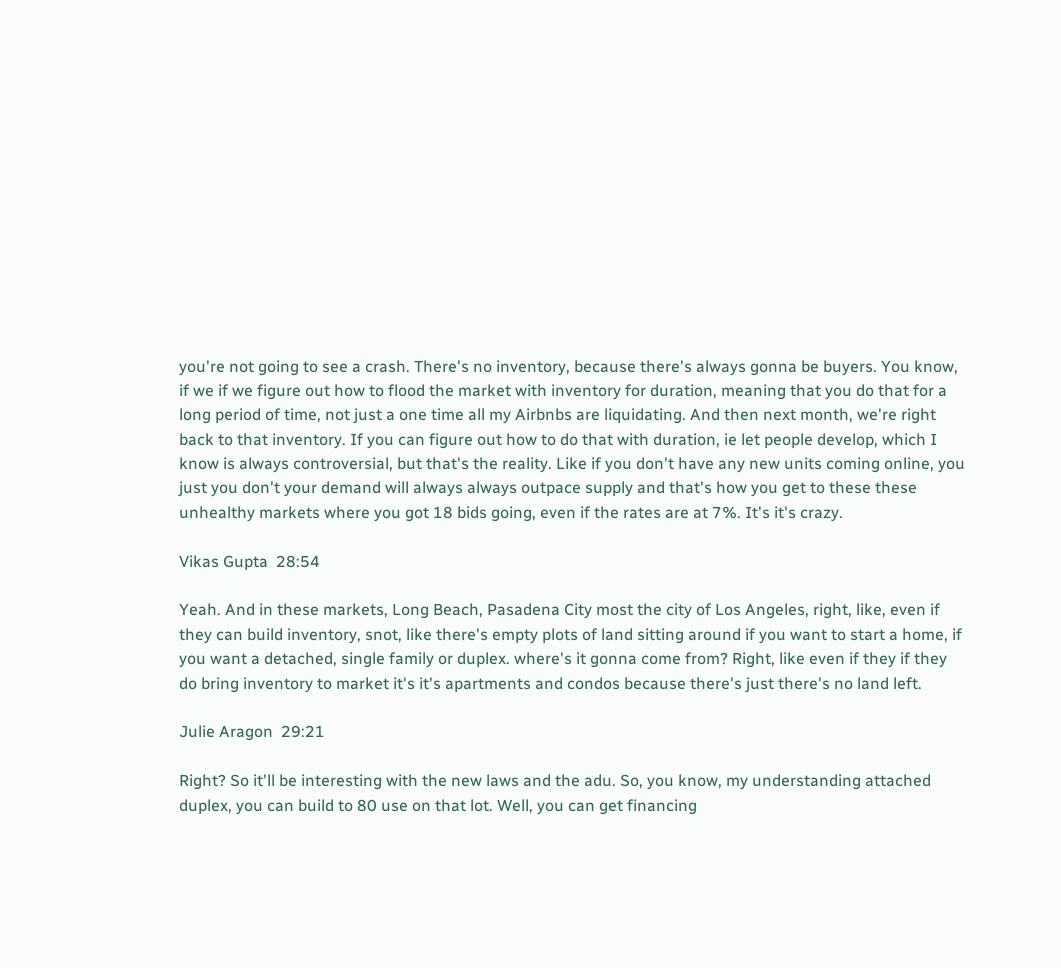you're not going to see a crash. There's no inventory, because there's always gonna be buyers. You know, if we if we figure out how to flood the market with inventory for duration, meaning that you do that for a long period of time, not just a one time all my Airbnbs are liquidating. And then next month, we're right back to that inventory. If you can figure out how to do that with duration, ie let people develop, which I know is always controversial, but that's the reality. Like if you don't have any new units coming online, you just you don't your demand will always always outpace supply and that's how you get to these these unhealthy markets where you got 18 bids going, even if the rates are at 7%. It's it's crazy.

Vikas Gupta  28:54

Yeah. And in these markets, Long Beach, Pasadena City most the city of Los Angeles, right, like, even if they can build inventory, snot, like there's empty plots of land sitting around if you want to start a home, if you want a detached, single family or duplex. where's it gonna come from? Right, like even if they if they do bring inventory to market it's it's apartments and condos because there's just there's no land left.

Julie Aragon  29:21

Right? So it'll be interesting with the new laws and the adu. So, you know, my understanding attached duplex, you can build to 80 use on that lot. Well, you can get financing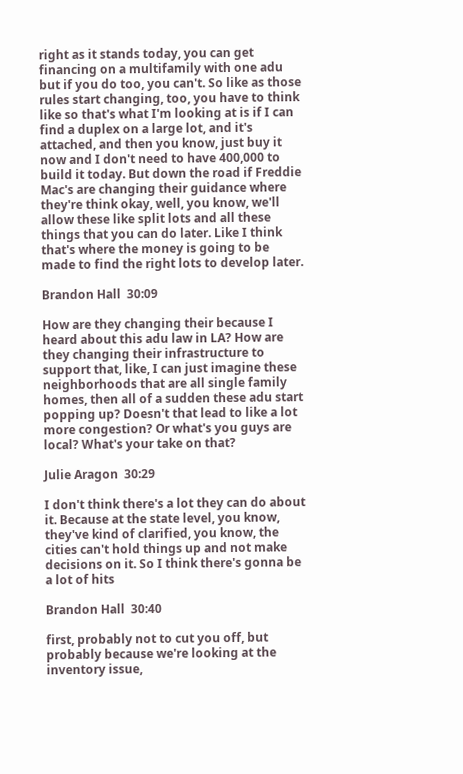right as it stands today, you can get financing on a multifamily with one adu but if you do too, you can't. So like as those rules start changing, too, you have to think like so that's what I'm looking at is if I can find a duplex on a large lot, and it's attached, and then you know, just buy it now and I don't need to have 400,000 to build it today. But down the road if Freddie Mac's are changing their guidance where they're think okay, well, you know, we'll allow these like split lots and all these things that you can do later. Like I think that's where the money is going to be made to find the right lots to develop later.

Brandon Hall  30:09

How are they changing their because I heard about this adu law in LA? How are they changing their infrastructure to support that, like, I can just imagine these neighborhoods that are all single family homes, then all of a sudden these adu start popping up? Doesn't that lead to like a lot more congestion? Or what's you guys are local? What's your take on that?

Julie Aragon  30:29

I don't think there's a lot they can do about it. Because at the state level, you know, they've kind of clarified, you know, the cities can't hold things up and not make decisions on it. So I think there's gonna be a lot of hits

Brandon Hall  30:40

first, probably not to cut you off, but probably because we're looking at the inventory issue,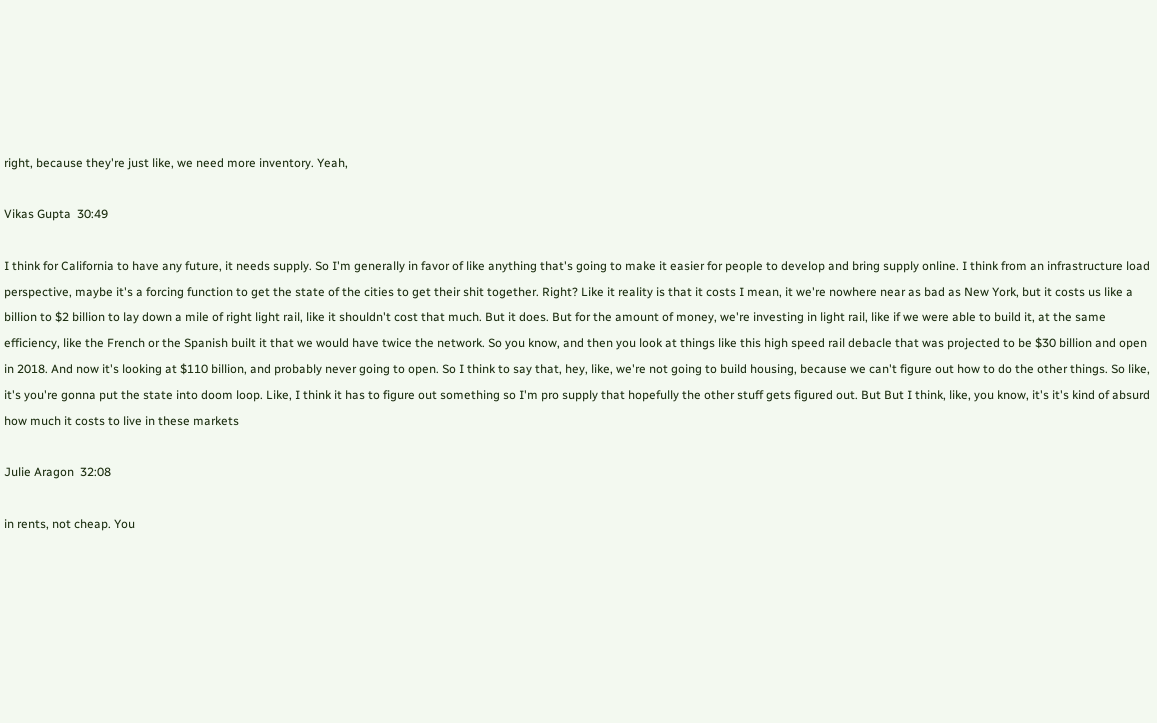right, because they're just like, we need more inventory. Yeah,

Vikas Gupta  30:49

I think for California to have any future, it needs supply. So I'm generally in favor of like anything that's going to make it easier for people to develop and bring supply online. I think from an infrastructure load perspective, maybe it's a forcing function to get the state of the cities to get their shit together. Right? Like it reality is that it costs I mean, it we're nowhere near as bad as New York, but it costs us like a billion to $2 billion to lay down a mile of right light rail, like it shouldn't cost that much. But it does. But for the amount of money, we're investing in light rail, like if we were able to build it, at the same efficiency, like the French or the Spanish built it that we would have twice the network. So you know, and then you look at things like this high speed rail debacle that was projected to be $30 billion and open in 2018. And now it's looking at $110 billion, and probably never going to open. So I think to say that, hey, like, we're not going to build housing, because we can't figure out how to do the other things. So like, it's you're gonna put the state into doom loop. Like, I think it has to figure out something so I'm pro supply that hopefully the other stuff gets figured out. But But I think, like, you know, it's it's kind of absurd how much it costs to live in these markets

Julie Aragon  32:08

in rents, not cheap. You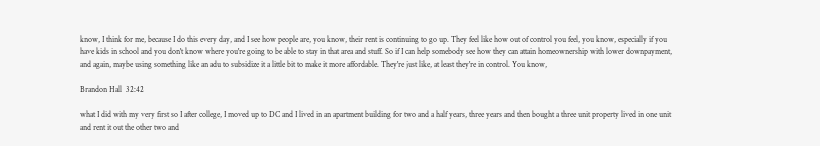know, I think for me, because I do this every day, and I see how people are, you know, their rent is continuing to go up. They feel like how out of control you feel, you know, especially if you have kids in school and you don't know where you're going to be able to stay in that area and stuff. So if I can help somebody see how they can attain homeownership with lower downpayment, and again, maybe using something like an adu to subsidize it a little bit to make it more affordable. They're just like, at least they're in control. You know,

Brandon Hall  32:42

what I did with my very first so I after college, I moved up to DC and I lived in an apartment building for two and a half years, three years and then bought a three unit property lived in one unit and rent it out the other two and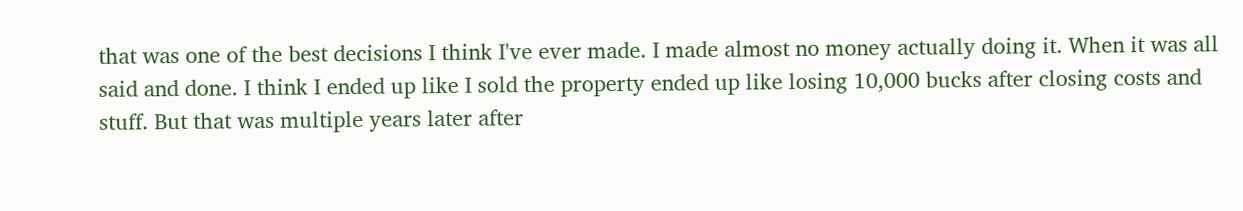that was one of the best decisions I think I've ever made. I made almost no money actually doing it. When it was all said and done. I think I ended up like I sold the property ended up like losing 10,000 bucks after closing costs and stuff. But that was multiple years later after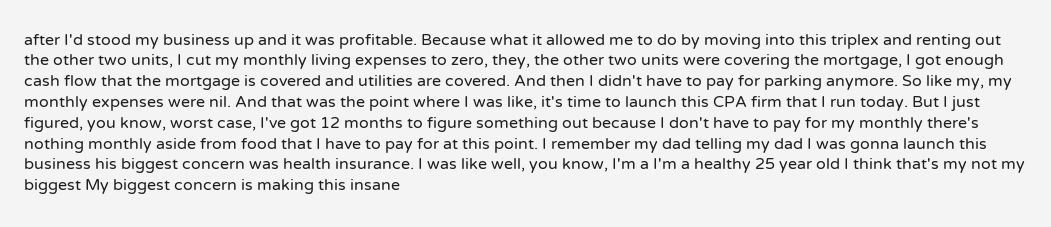after I'd stood my business up and it was profitable. Because what it allowed me to do by moving into this triplex and renting out the other two units, I cut my monthly living expenses to zero, they, the other two units were covering the mortgage, I got enough cash flow that the mortgage is covered and utilities are covered. And then I didn't have to pay for parking anymore. So like my, my monthly expenses were nil. And that was the point where I was like, it's time to launch this CPA firm that I run today. But I just figured, you know, worst case, I've got 12 months to figure something out because I don't have to pay for my monthly there's nothing monthly aside from food that I have to pay for at this point. I remember my dad telling my dad I was gonna launch this business his biggest concern was health insurance. I was like well, you know, I'm a I'm a healthy 25 year old I think that's my not my biggest My biggest concern is making this insane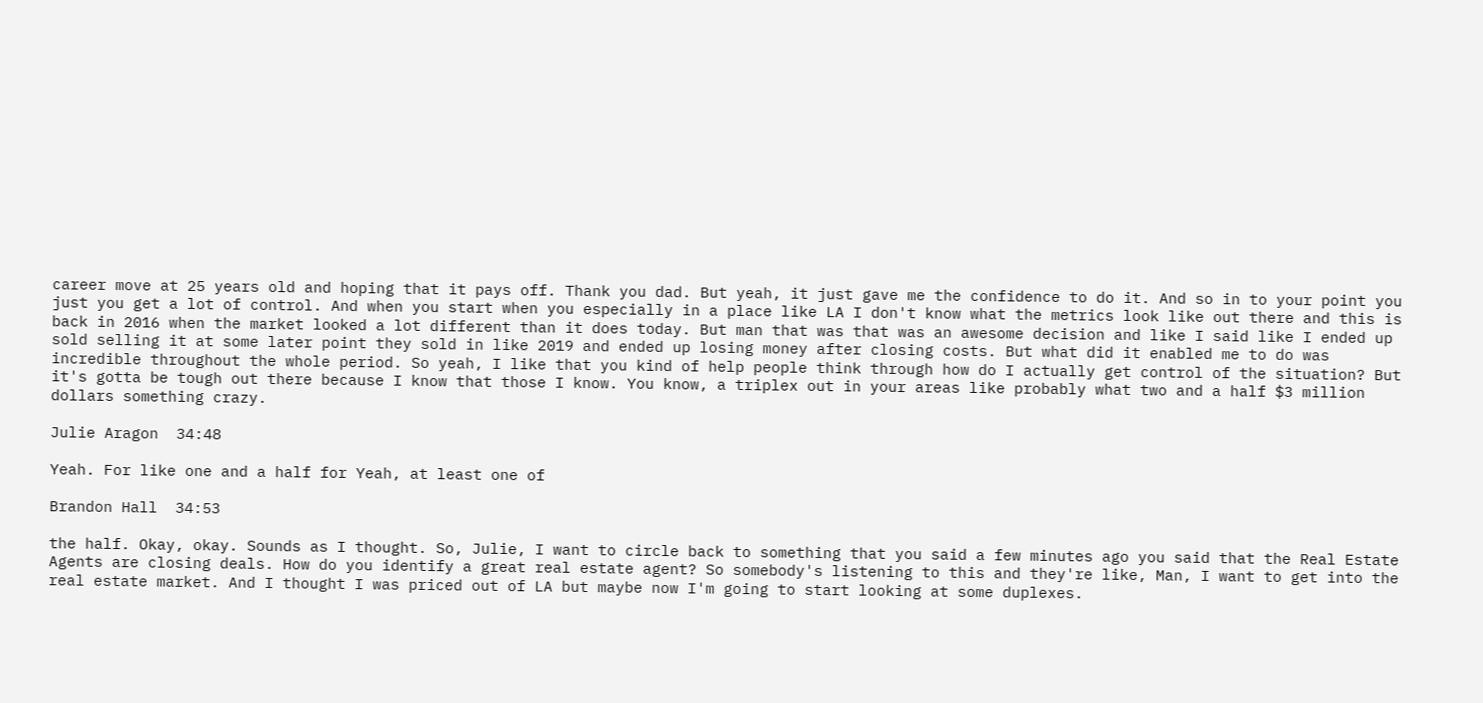career move at 25 years old and hoping that it pays off. Thank you dad. But yeah, it just gave me the confidence to do it. And so in to your point you just you get a lot of control. And when you start when you especially in a place like LA I don't know what the metrics look like out there and this is back in 2016 when the market looked a lot different than it does today. But man that was that was an awesome decision and like I said like I ended up sold selling it at some later point they sold in like 2019 and ended up losing money after closing costs. But what did it enabled me to do was incredible throughout the whole period. So yeah, I like that you kind of help people think through how do I actually get control of the situation? But it's gotta be tough out there because I know that those I know. You know, a triplex out in your areas like probably what two and a half $3 million dollars something crazy.

Julie Aragon  34:48

Yeah. For like one and a half for Yeah, at least one of

Brandon Hall  34:53

the half. Okay, okay. Sounds as I thought. So, Julie, I want to circle back to something that you said a few minutes ago you said that the Real Estate Agents are closing deals. How do you identify a great real estate agent? So somebody's listening to this and they're like, Man, I want to get into the real estate market. And I thought I was priced out of LA but maybe now I'm going to start looking at some duplexes.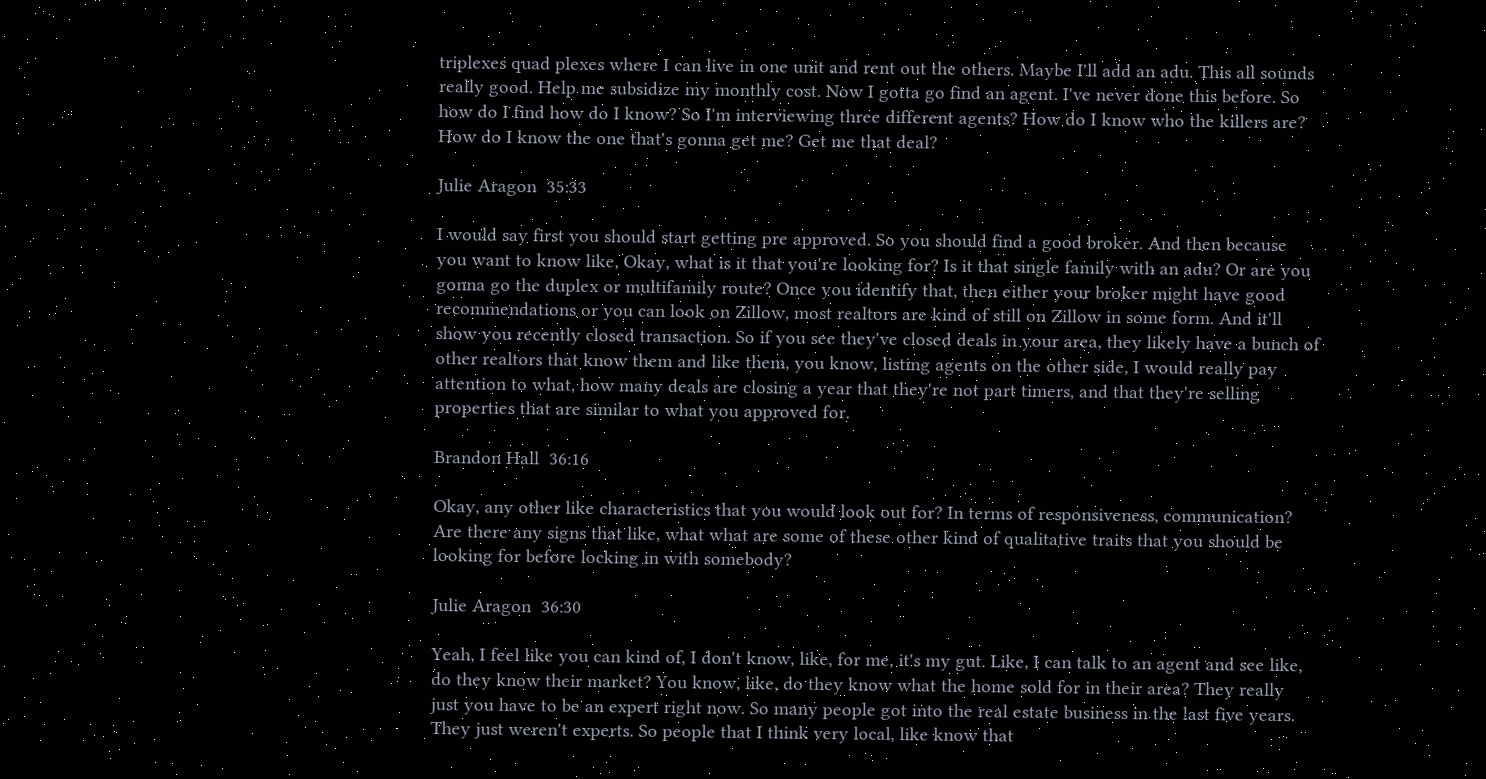triplexes quad plexes where I can live in one unit and rent out the others. Maybe I'll add an adu. This all sounds really good. Help me subsidize my monthly cost. Now I gotta go find an agent. I've never done this before. So how do I find how do I know? So I'm interviewing three different agents? How do I know who the killers are? How do I know the one that's gonna get me? Get me that deal?

Julie Aragon  35:33

I would say first you should start getting pre approved. So you should find a good broker. And then because you want to know like, Okay, what is it that you're looking for? Is it that single family with an adu? Or are you gonna go the duplex or multifamily route? Once you identify that, then either your broker might have good recommendations or you can look on Zillow, most realtors are kind of still on Zillow in some form. And it'll show you recently closed transaction. So if you see they've closed deals in your area, they likely have a bunch of other realtors that know them and like them, you know, listing agents on the other side, I would really pay attention to what, how many deals are closing a year that they're not part timers, and that they're selling properties that are similar to what you approved for.

Brandon Hall  36:16

Okay, any other like characteristics that you would look out for? In terms of responsiveness, communication? Are there any signs that like, what what are some of these other kind of qualitative traits that you should be looking for before locking in with somebody?

Julie Aragon  36:30

Yeah, I feel like you can kind of, I don't know, like, for me, it's my gut. Like, I can talk to an agent and see like, do they know their market? You know, like, do they know what the home sold for in their area? They really just you have to be an expert right now. So many people got into the real estate business in the last five years. They just weren't experts. So people that I think very local, like know that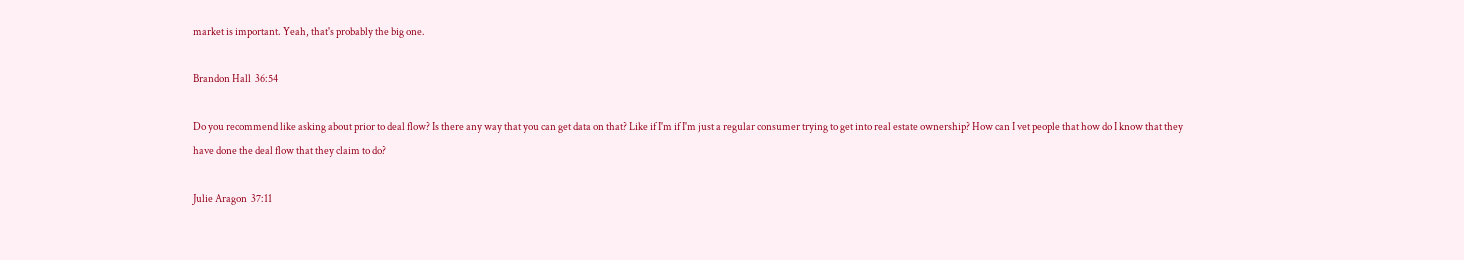market is important. Yeah, that's probably the big one.

Brandon Hall  36:54

Do you recommend like asking about prior to deal flow? Is there any way that you can get data on that? Like if I'm if I'm just a regular consumer trying to get into real estate ownership? How can I vet people that how do I know that they have done the deal flow that they claim to do?

Julie Aragon  37:11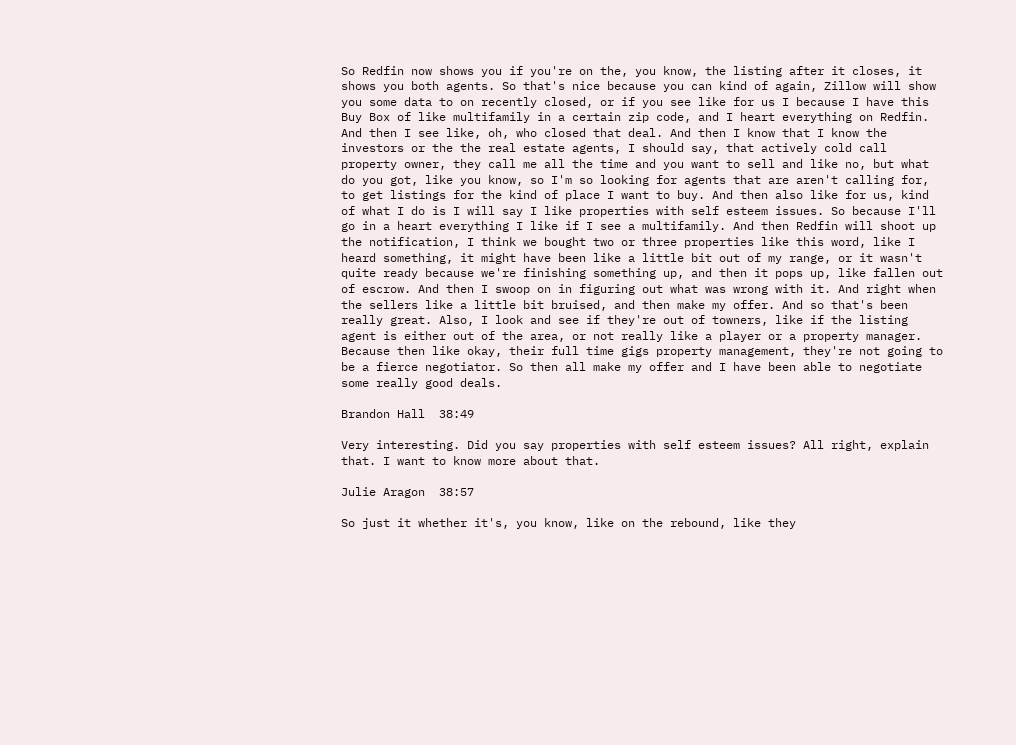So Redfin now shows you if you're on the, you know, the listing after it closes, it shows you both agents. So that's nice because you can kind of again, Zillow will show you some data to on recently closed, or if you see like for us I because I have this Buy Box of like multifamily in a certain zip code, and I heart everything on Redfin. And then I see like, oh, who closed that deal. And then I know that I know the investors or the the real estate agents, I should say, that actively cold call property owner, they call me all the time and you want to sell and like no, but what do you got, like you know, so I'm so looking for agents that are aren't calling for, to get listings for the kind of place I want to buy. And then also like for us, kind of what I do is I will say I like properties with self esteem issues. So because I'll go in a heart everything I like if I see a multifamily. And then Redfin will shoot up the notification, I think we bought two or three properties like this word, like I heard something, it might have been like a little bit out of my range, or it wasn't quite ready because we're finishing something up, and then it pops up, like fallen out of escrow. And then I swoop on in figuring out what was wrong with it. And right when the sellers like a little bit bruised, and then make my offer. And so that's been really great. Also, I look and see if they're out of towners, like if the listing agent is either out of the area, or not really like a player or a property manager. Because then like okay, their full time gigs property management, they're not going to be a fierce negotiator. So then all make my offer and I have been able to negotiate some really good deals.

Brandon Hall  38:49

Very interesting. Did you say properties with self esteem issues? All right, explain that. I want to know more about that.

Julie Aragon  38:57

So just it whether it's, you know, like on the rebound, like they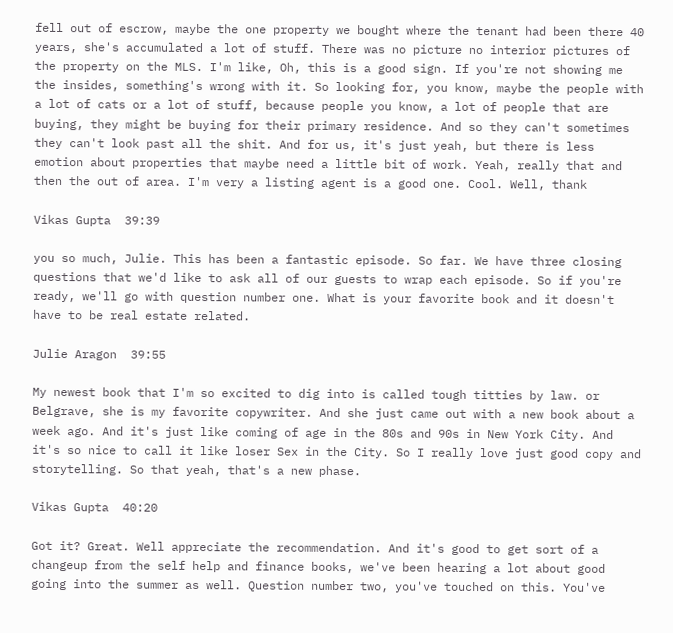fell out of escrow, maybe the one property we bought where the tenant had been there 40 years, she's accumulated a lot of stuff. There was no picture no interior pictures of the property on the MLS. I'm like, Oh, this is a good sign. If you're not showing me the insides, something's wrong with it. So looking for, you know, maybe the people with a lot of cats or a lot of stuff, because people you know, a lot of people that are buying, they might be buying for their primary residence. And so they can't sometimes they can't look past all the shit. And for us, it's just yeah, but there is less emotion about properties that maybe need a little bit of work. Yeah, really that and then the out of area. I'm very a listing agent is a good one. Cool. Well, thank

Vikas Gupta  39:39

you so much, Julie. This has been a fantastic episode. So far. We have three closing questions that we'd like to ask all of our guests to wrap each episode. So if you're ready, we'll go with question number one. What is your favorite book and it doesn't have to be real estate related.

Julie Aragon  39:55

My newest book that I'm so excited to dig into is called tough titties by law. or Belgrave, she is my favorite copywriter. And she just came out with a new book about a week ago. And it's just like coming of age in the 80s and 90s in New York City. And it's so nice to call it like loser Sex in the City. So I really love just good copy and storytelling. So that yeah, that's a new phase.

Vikas Gupta  40:20

Got it? Great. Well appreciate the recommendation. And it's good to get sort of a changeup from the self help and finance books, we've been hearing a lot about good going into the summer as well. Question number two, you've touched on this. You've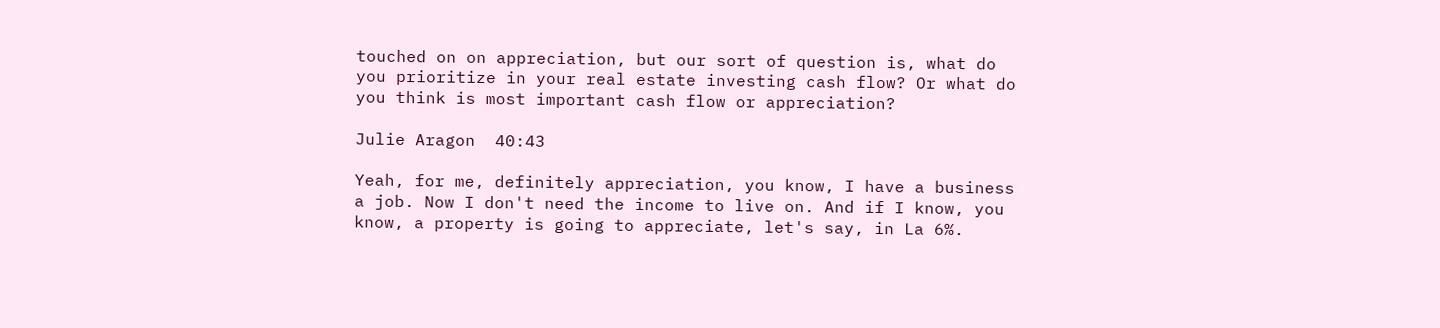touched on on appreciation, but our sort of question is, what do you prioritize in your real estate investing cash flow? Or what do you think is most important cash flow or appreciation?

Julie Aragon  40:43

Yeah, for me, definitely appreciation, you know, I have a business a job. Now I don't need the income to live on. And if I know, you know, a property is going to appreciate, let's say, in La 6%.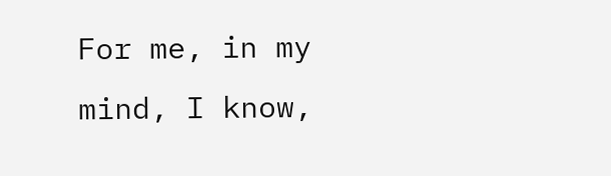For me, in my mind, I know,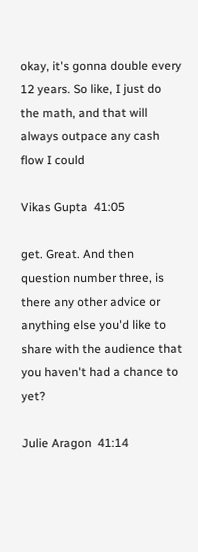okay, it's gonna double every 12 years. So like, I just do the math, and that will always outpace any cash flow I could

Vikas Gupta  41:05

get. Great. And then question number three, is there any other advice or anything else you'd like to share with the audience that you haven't had a chance to yet?

Julie Aragon  41:14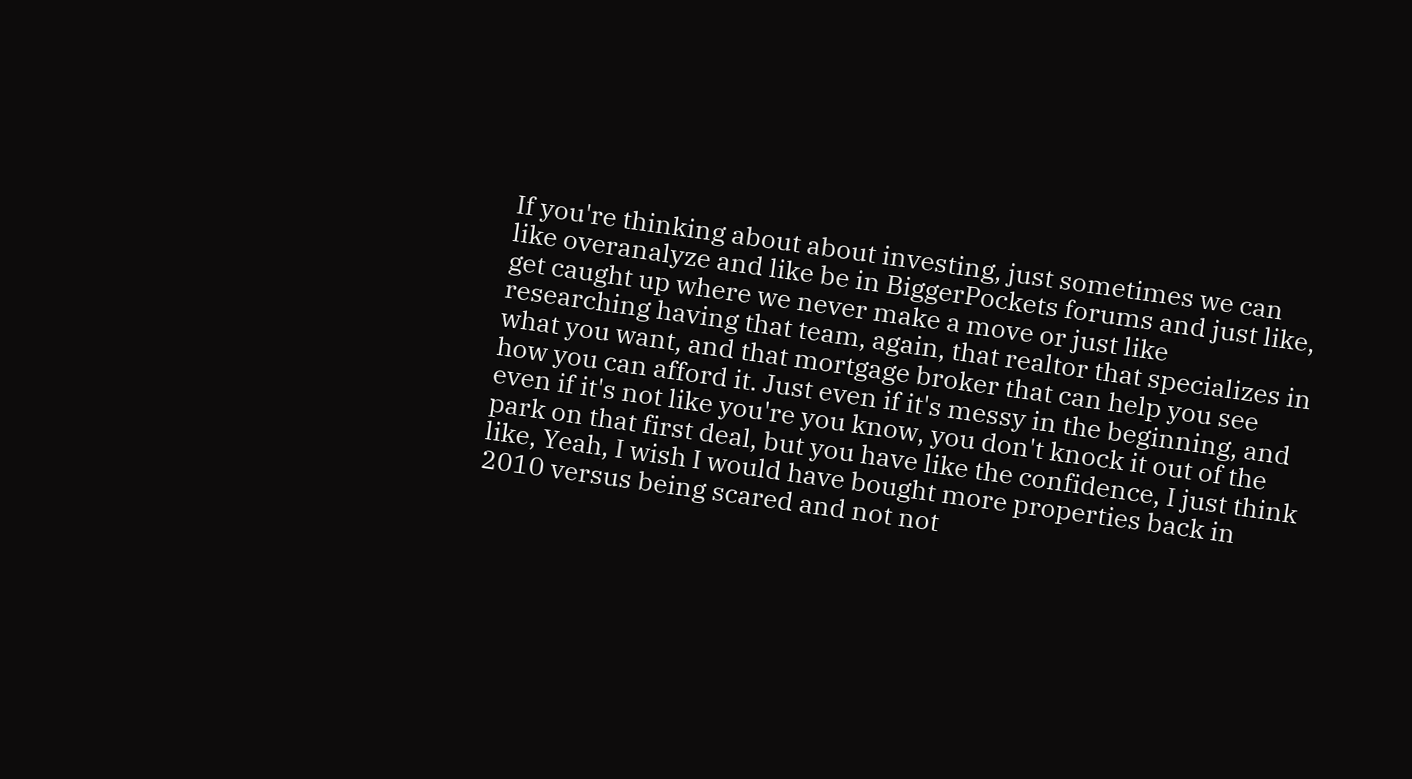If you're thinking about about investing, just sometimes we can like overanalyze and like be in BiggerPockets forums and just like, get caught up where we never make a move or just like researching having that team, again, that realtor that specializes in what you want, and that mortgage broker that can help you see how you can afford it. Just even if it's messy in the beginning, and even if it's not like you're you know, you don't knock it out of the park on that first deal, but you have like the confidence, I just think like, Yeah, I wish I would have bought more properties back in 2010 versus being scared and not not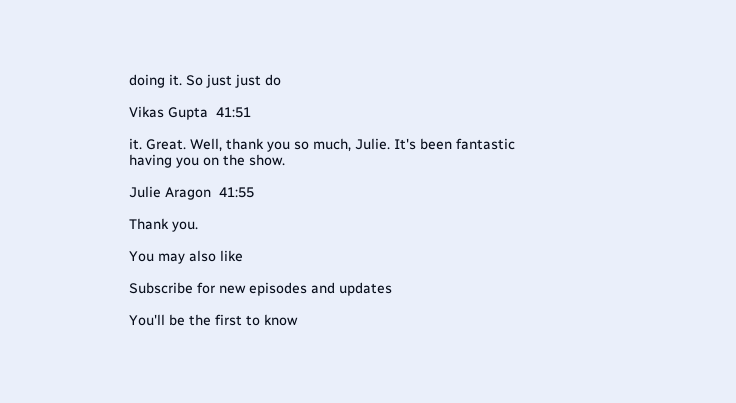doing it. So just just do

Vikas Gupta  41:51

it. Great. Well, thank you so much, Julie. It's been fantastic having you on the show.

Julie Aragon  41:55

Thank you.

You may also like

Subscribe for new episodes and updates

You'll be the first to know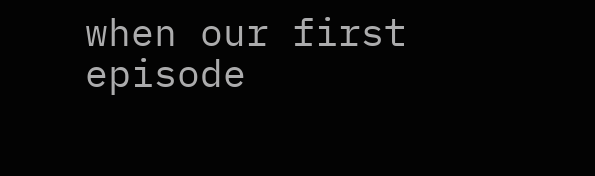when our first episode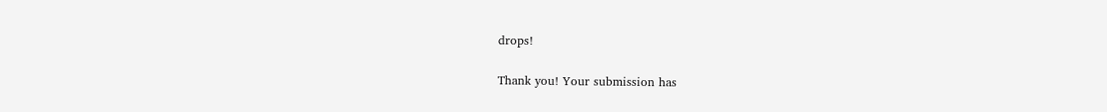drops!

Thank you! Your submission has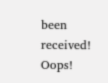been received!
Oops!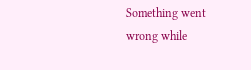Something went wrong while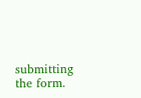submitting the form.